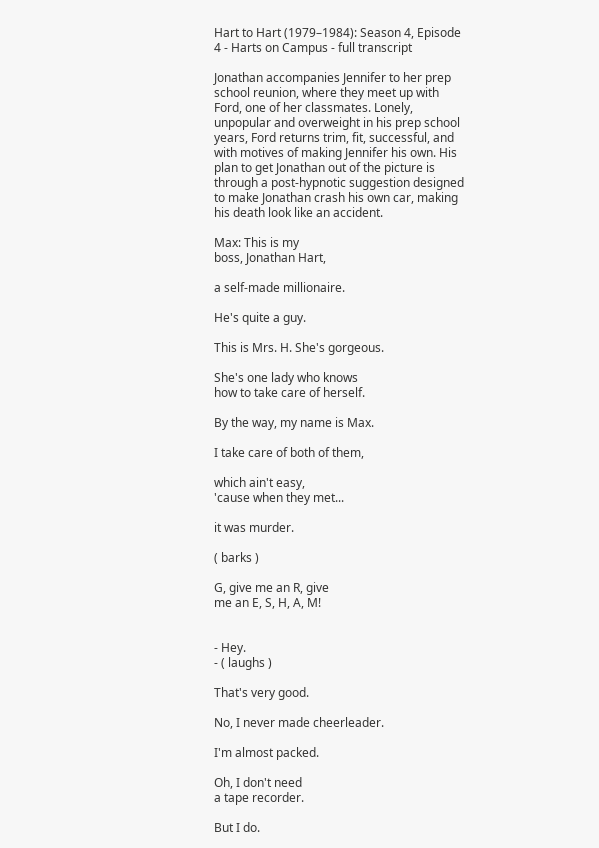Hart to Hart (1979–1984): Season 4, Episode 4 - Harts on Campus - full transcript

Jonathan accompanies Jennifer to her prep school reunion, where they meet up with Ford, one of her classmates. Lonely, unpopular and overweight in his prep school years, Ford returns trim, fit, successful, and with motives of making Jennifer his own. His plan to get Jonathan out of the picture is through a post-hypnotic suggestion designed to make Jonathan crash his own car, making his death look like an accident.

Max: This is my
boss, Jonathan Hart,

a self-made millionaire.

He's quite a guy.

This is Mrs. H. She's gorgeous.

She's one lady who knows
how to take care of herself.

By the way, my name is Max.

I take care of both of them,

which ain't easy,
'cause when they met...

it was murder.

( barks )

G, give me an R, give
me an E, S, H, A, M!


- Hey.
- ( laughs )

That's very good.

No, I never made cheerleader.

I'm almost packed.

Oh, I don't need
a tape recorder.

But I do.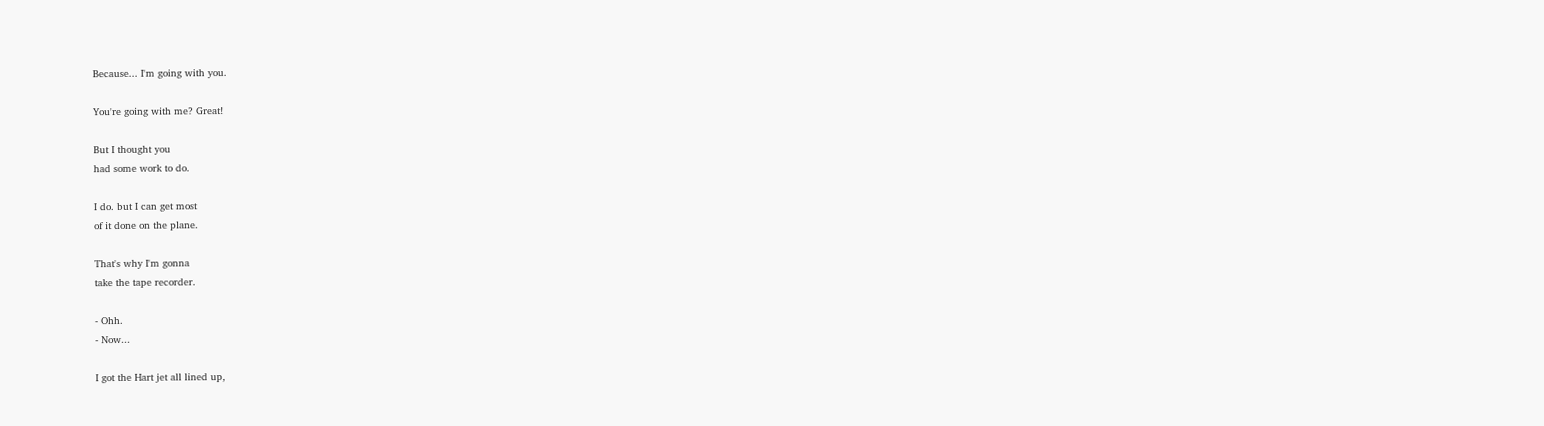Because... I'm going with you.

You're going with me? Great!

But I thought you
had some work to do.

I do. but I can get most
of it done on the plane.

That's why I'm gonna
take the tape recorder.

- Ohh.
- Now...

I got the Hart jet all lined up,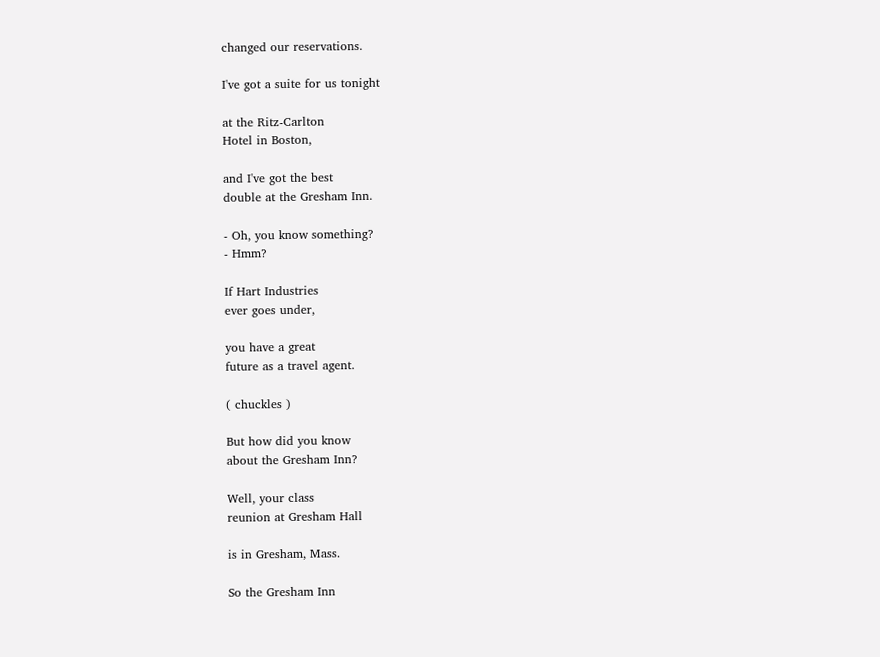changed our reservations.

I've got a suite for us tonight

at the Ritz-Carlton
Hotel in Boston,

and I've got the best
double at the Gresham Inn.

- Oh, you know something?
- Hmm?

If Hart Industries
ever goes under,

you have a great
future as a travel agent.

( chuckles )

But how did you know
about the Gresham Inn?

Well, your class
reunion at Gresham Hall

is in Gresham, Mass.

So the Gresham Inn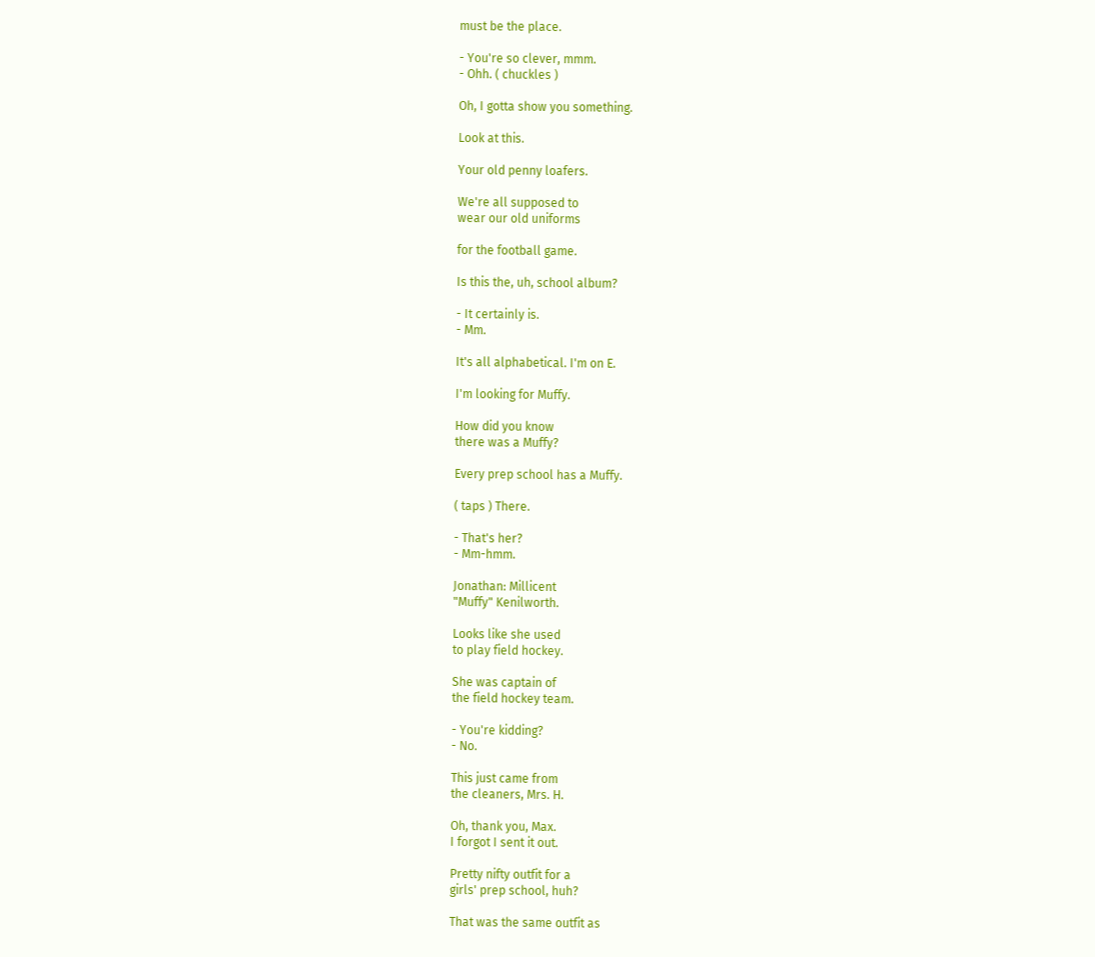must be the place.

- You're so clever, mmm.
- Ohh. ( chuckles )

Oh, I gotta show you something.

Look at this.

Your old penny loafers.

We're all supposed to
wear our old uniforms

for the football game.

Is this the, uh, school album?

- It certainly is.
- Mm.

It's all alphabetical. I'm on E.

I'm looking for Muffy.

How did you know
there was a Muffy?

Every prep school has a Muffy.

( taps ) There.

- That's her?
- Mm-hmm.

Jonathan: Millicent
"Muffy" Kenilworth.

Looks like she used
to play field hockey.

She was captain of
the field hockey team.

- You're kidding?
- No.

This just came from
the cleaners, Mrs. H.

Oh, thank you, Max.
I forgot I sent it out.

Pretty nifty outfit for a
girls' prep school, huh?

That was the same outfit as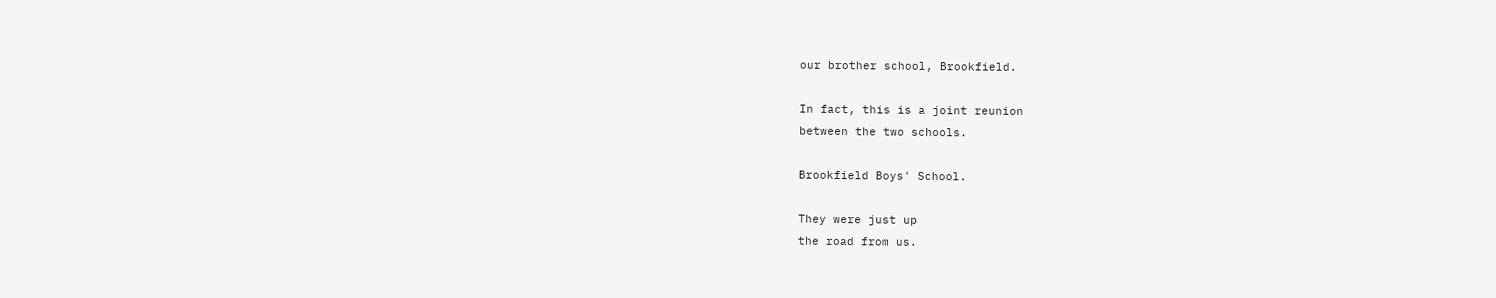our brother school, Brookfield.

In fact, this is a joint reunion
between the two schools.

Brookfield Boys' School.

They were just up
the road from us.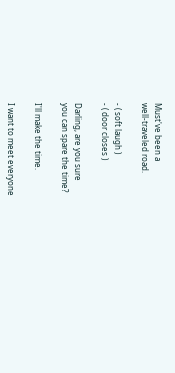Must've been a
well-traveled road.

- ( soft laugh )
- ( door closes )

Darling, are you sure
you can spare the time?

I'll make the time.

I want to meet everyone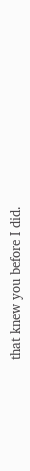that knew you before I did.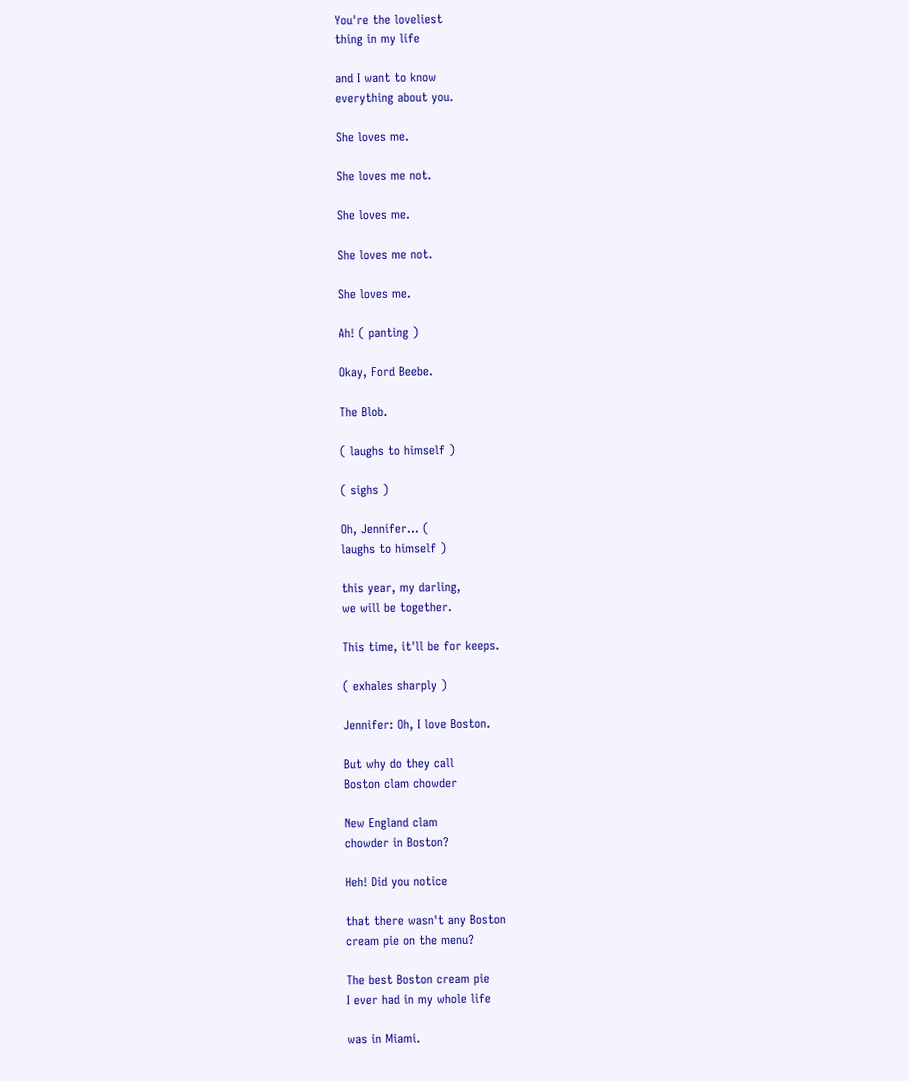You're the loveliest
thing in my life

and I want to know
everything about you.

She loves me.

She loves me not.

She loves me.

She loves me not.

She loves me.

Ah! ( panting )

Okay, Ford Beebe.

The Blob.

( laughs to himself )

( sighs )

Oh, Jennifer... (
laughs to himself )

this year, my darling,
we will be together.

This time, it'll be for keeps.

( exhales sharply )

Jennifer: Oh, I love Boston.

But why do they call
Boston clam chowder

New England clam
chowder in Boston?

Heh! Did you notice

that there wasn't any Boston
cream pie on the menu?

The best Boston cream pie
I ever had in my whole life

was in Miami.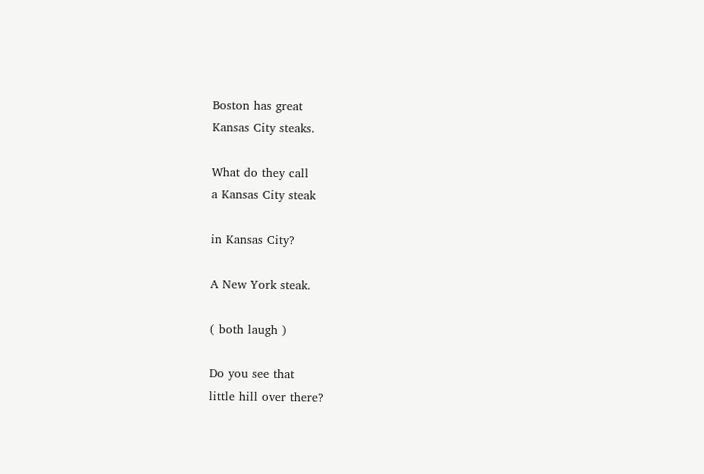Boston has great
Kansas City steaks.

What do they call
a Kansas City steak

in Kansas City?

A New York steak.

( both laugh )

Do you see that
little hill over there?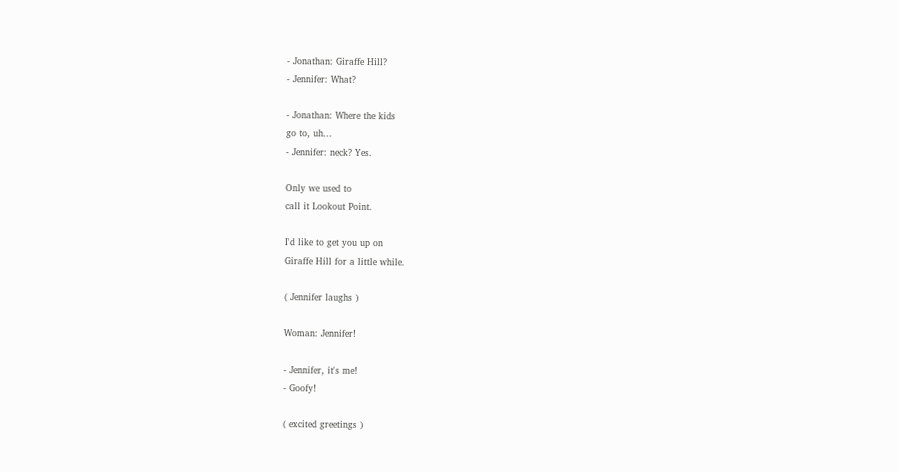- Jonathan: Giraffe Hill?
- Jennifer: What?

- Jonathan: Where the kids
go to, uh...
- Jennifer: neck? Yes.

Only we used to
call it Lookout Point.

I'd like to get you up on
Giraffe Hill for a little while.

( Jennifer laughs )

Woman: Jennifer!

- Jennifer, it's me!
- Goofy!

( excited greetings )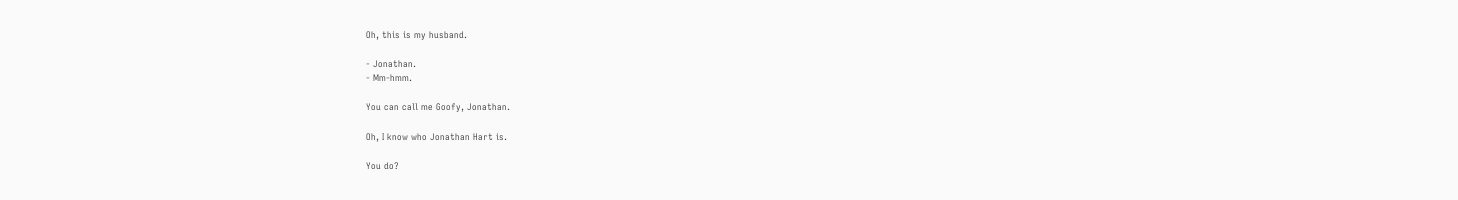Oh, this is my husband.

- Jonathan.
- Mm-hmm.

You can call me Goofy, Jonathan.

Oh, I know who Jonathan Hart is.

You do?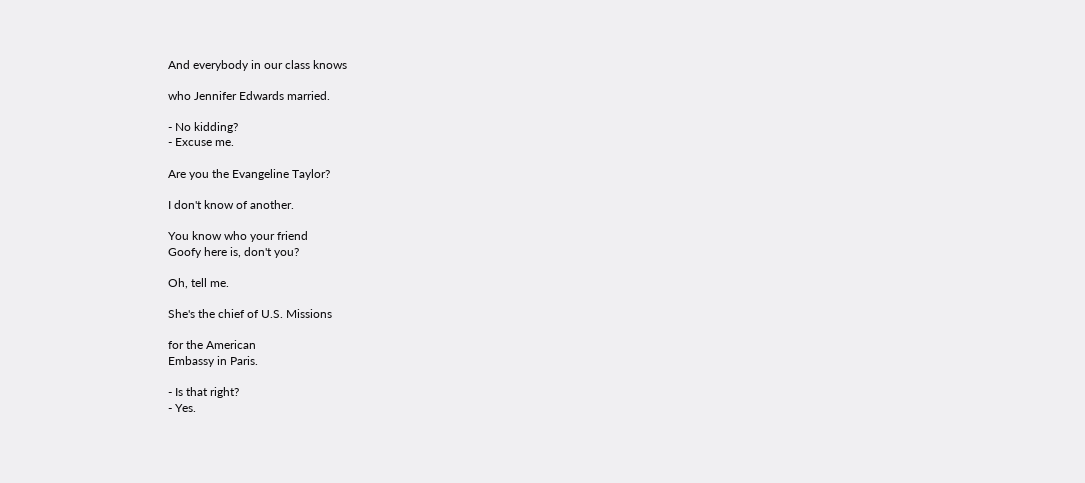And everybody in our class knows

who Jennifer Edwards married.

- No kidding?
- Excuse me.

Are you the Evangeline Taylor?

I don't know of another.

You know who your friend
Goofy here is, don't you?

Oh, tell me.

She's the chief of U.S. Missions

for the American
Embassy in Paris.

- Is that right?
- Yes.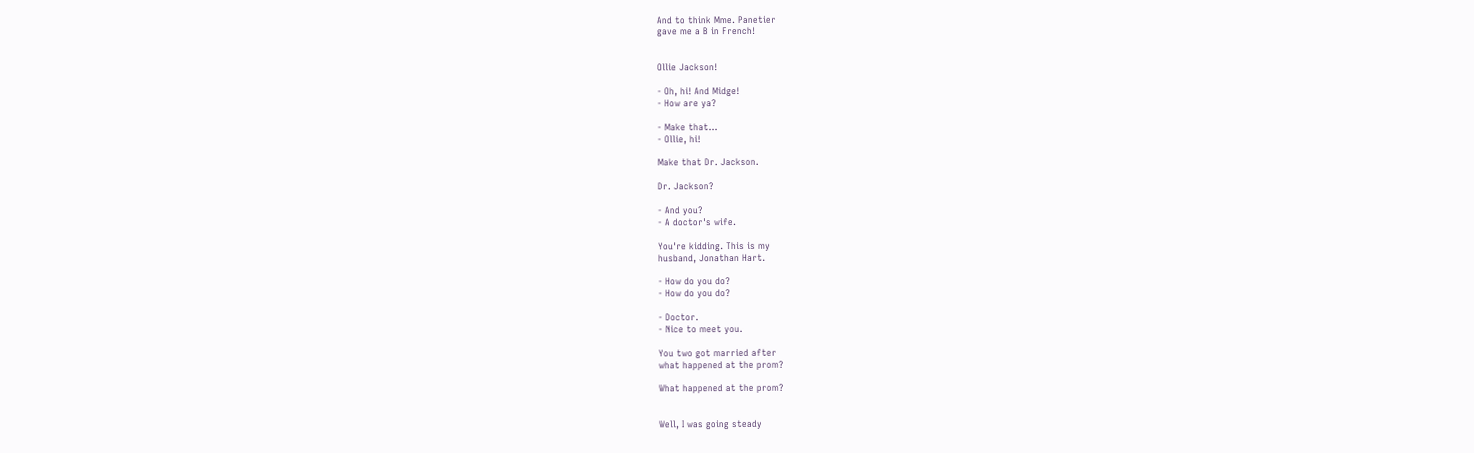And to think Mme. Panetier
gave me a B in French!


Ollie Jackson!

- Oh, hi! And Midge!
- How are ya?

- Make that...
- Ollie, hi!

Make that Dr. Jackson.

Dr. Jackson?

- And you?
- A doctor's wife.

You're kidding. This is my
husband, Jonathan Hart.

- How do you do?
- How do you do?

- Doctor.
- Nice to meet you.

You two got married after
what happened at the prom?

What happened at the prom?


Well, I was going steady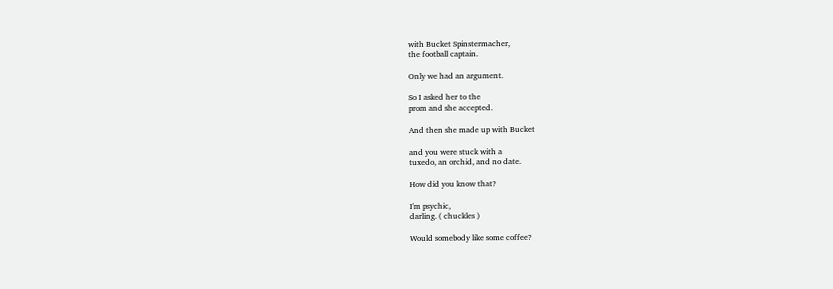with Bucket Spinstermacher,
the football captain.

Only we had an argument.

So I asked her to the
prom and she accepted.

And then she made up with Bucket

and you were stuck with a
tuxedo, an orchid, and no date.

How did you know that?

I'm psychic,
darling. ( chuckles )

Would somebody like some coffee?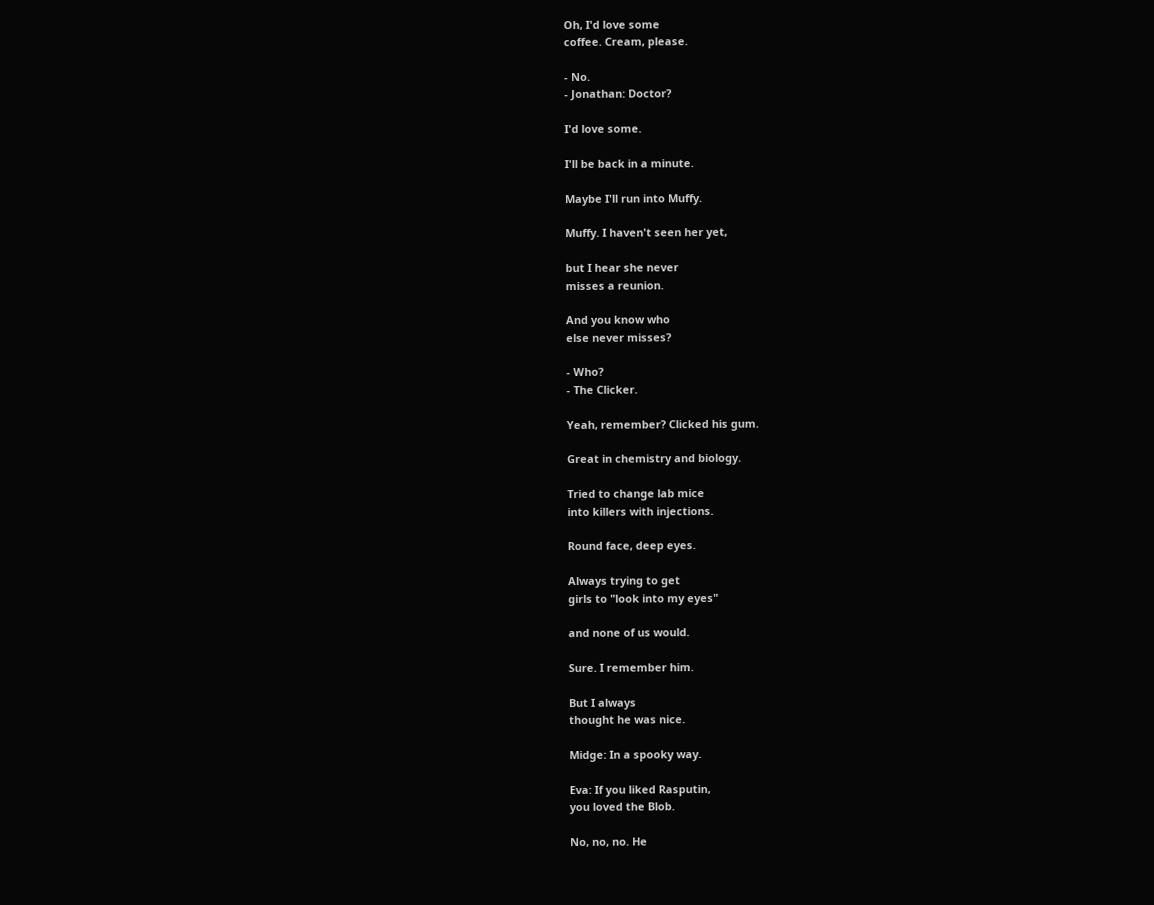Oh, I'd love some
coffee. Cream, please.

- No.
- Jonathan: Doctor?

I'd love some.

I'll be back in a minute.

Maybe I'll run into Muffy.

Muffy. I haven't seen her yet,

but I hear she never
misses a reunion.

And you know who
else never misses?

- Who?
- The Clicker.

Yeah, remember? Clicked his gum.

Great in chemistry and biology.

Tried to change lab mice
into killers with injections.

Round face, deep eyes.

Always trying to get
girls to "look into my eyes"

and none of us would.

Sure. I remember him.

But I always
thought he was nice.

Midge: In a spooky way.

Eva: If you liked Rasputin,
you loved the Blob.

No, no, no. He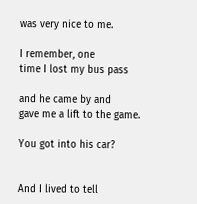was very nice to me.

I remember, one
time I lost my bus pass

and he came by and
gave me a lift to the game.

You got into his car?


And I lived to tell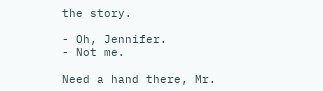the story.

- Oh, Jennifer.
- Not me.

Need a hand there, Mr.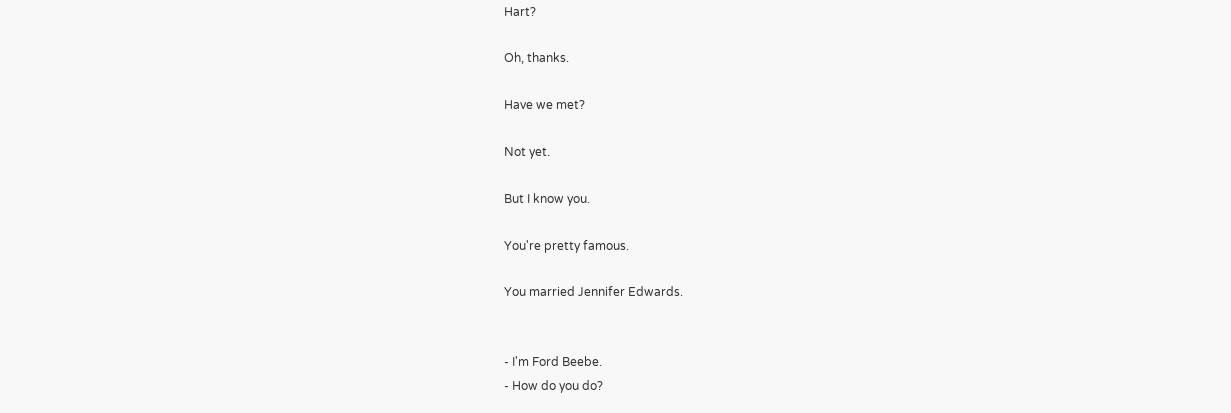Hart?

Oh, thanks.

Have we met?

Not yet.

But I know you.

You're pretty famous.

You married Jennifer Edwards.


- I'm Ford Beebe.
- How do you do?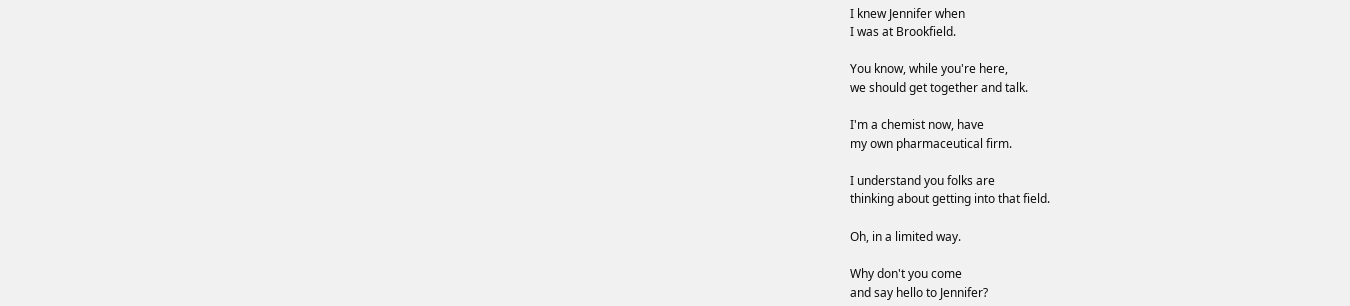I knew Jennifer when
I was at Brookfield.

You know, while you're here,
we should get together and talk.

I'm a chemist now, have
my own pharmaceutical firm.

I understand you folks are
thinking about getting into that field.

Oh, in a limited way.

Why don't you come
and say hello to Jennifer?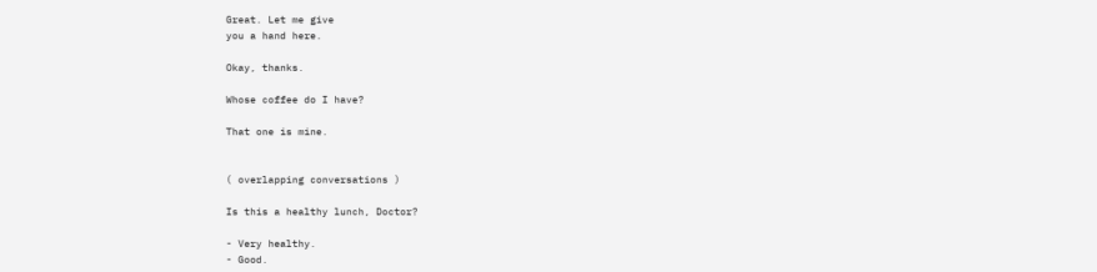Great. Let me give
you a hand here.

Okay, thanks.

Whose coffee do I have?

That one is mine.


( overlapping conversations )

Is this a healthy lunch, Doctor?

- Very healthy.
- Good.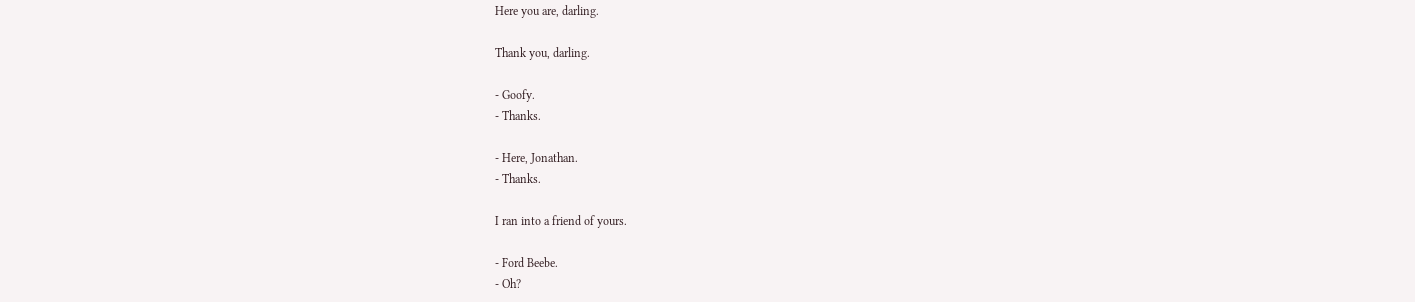Here you are, darling.

Thank you, darling.

- Goofy.
- Thanks.

- Here, Jonathan.
- Thanks.

I ran into a friend of yours.

- Ford Beebe.
- Oh?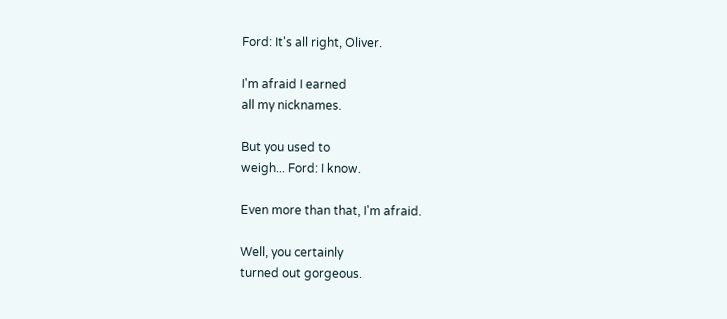Ford: It's all right, Oliver.

I'm afraid I earned
all my nicknames.

But you used to
weigh... Ford: I know.

Even more than that, I'm afraid.

Well, you certainly
turned out gorgeous.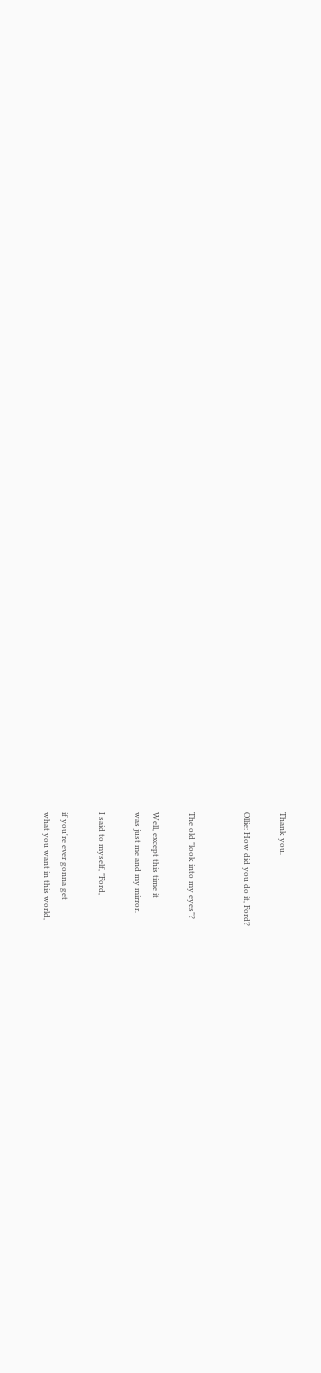Thank you.

Ollie: How did you do it, Ford?


The old "look into my eyes"?

Well, except this time it
was just me and my mirror.

I said to myself, "Ford,

if you're ever gonna get
what you want in this world,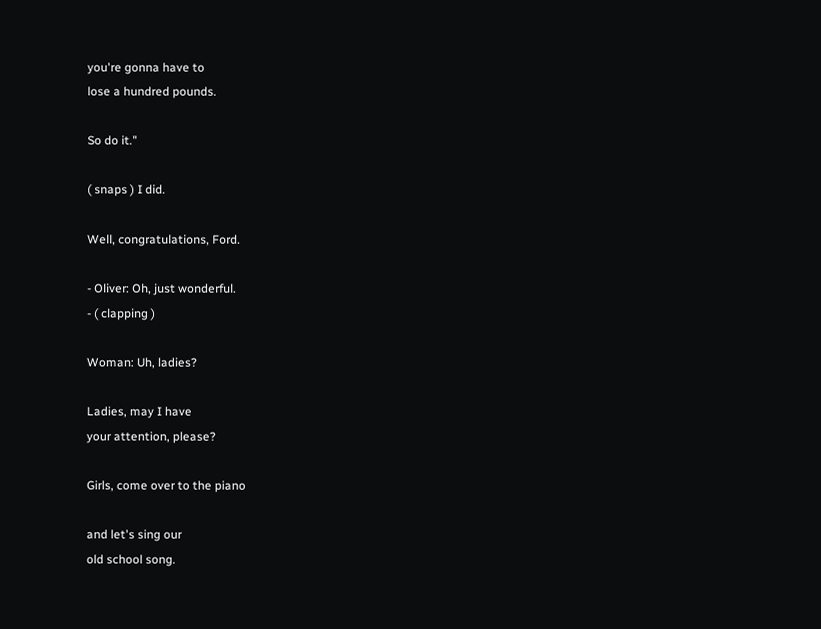you're gonna have to
lose a hundred pounds.

So do it."

( snaps ) I did.

Well, congratulations, Ford.

- Oliver: Oh, just wonderful.
- ( clapping )

Woman: Uh, ladies?

Ladies, may I have
your attention, please?

Girls, come over to the piano

and let's sing our
old school song.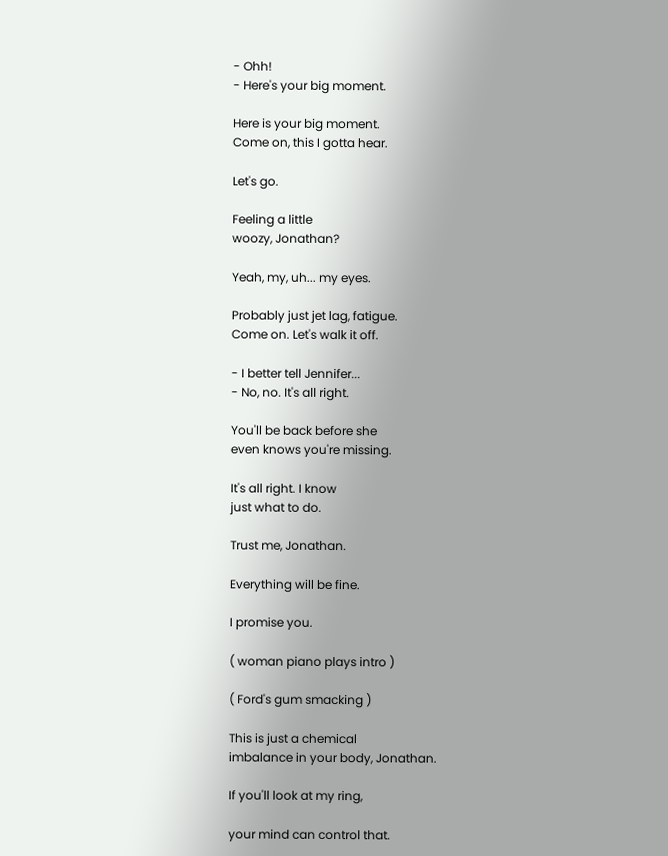- Ohh!
- Here's your big moment.

Here is your big moment.
Come on, this I gotta hear.

Let's go.

Feeling a little
woozy, Jonathan?

Yeah, my, uh... my eyes.

Probably just jet lag, fatigue.
Come on. Let's walk it off.

- I better tell Jennifer...
- No, no. It's all right.

You'll be back before she
even knows you're missing.

It's all right. I know
just what to do.

Trust me, Jonathan.

Everything will be fine.

I promise you.

( woman piano plays intro )

( Ford's gum smacking )

This is just a chemical
imbalance in your body, Jonathan.

If you'll look at my ring,

your mind can control that.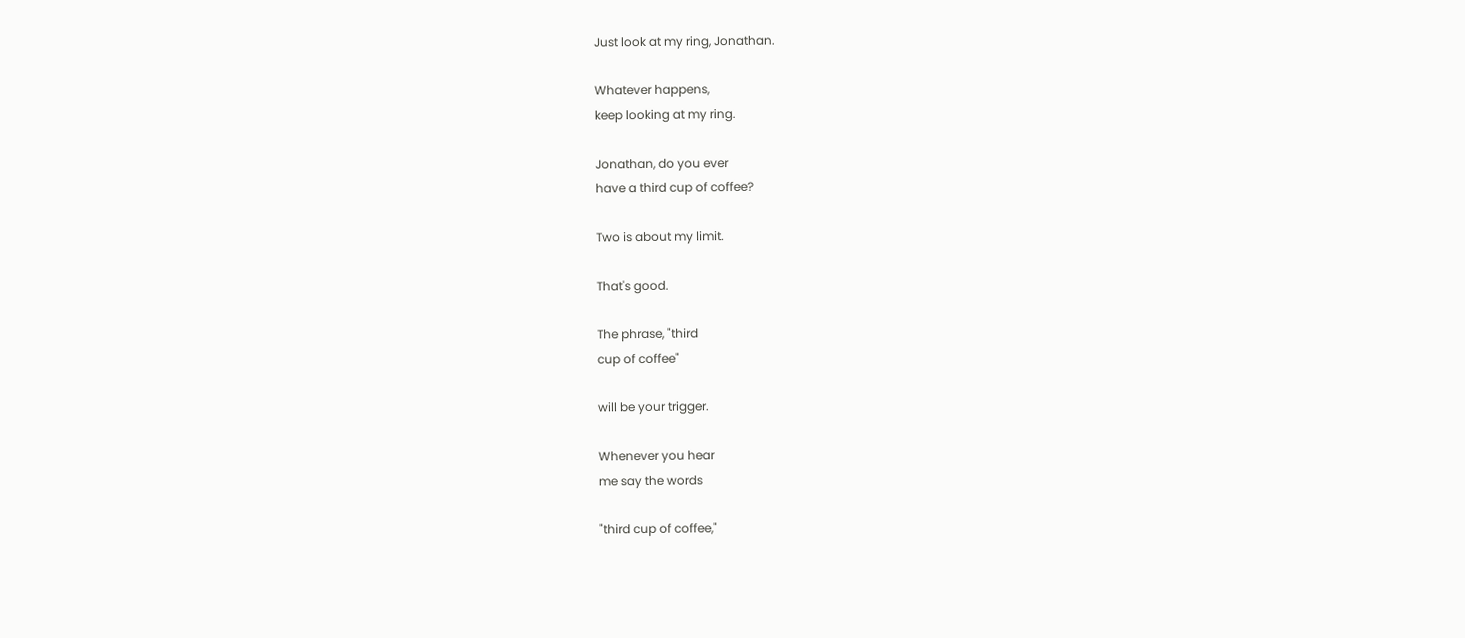Just look at my ring, Jonathan.

Whatever happens,
keep looking at my ring.

Jonathan, do you ever
have a third cup of coffee?

Two is about my limit.

That's good.

The phrase, "third
cup of coffee"

will be your trigger.

Whenever you hear
me say the words

"third cup of coffee,"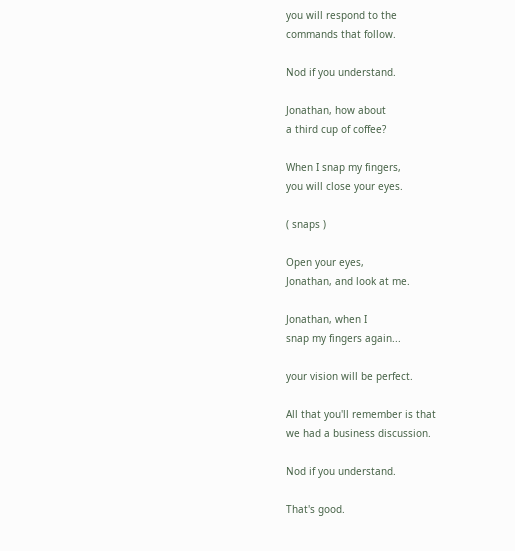you will respond to the
commands that follow.

Nod if you understand.

Jonathan, how about
a third cup of coffee?

When I snap my fingers,
you will close your eyes.

( snaps )

Open your eyes,
Jonathan, and look at me.

Jonathan, when I
snap my fingers again...

your vision will be perfect.

All that you'll remember is that
we had a business discussion.

Nod if you understand.

That's good.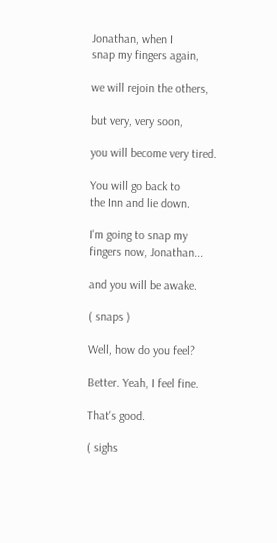Jonathan, when I
snap my fingers again,

we will rejoin the others,

but very, very soon,

you will become very tired.

You will go back to
the Inn and lie down.

I'm going to snap my
fingers now, Jonathan...

and you will be awake.

( snaps )

Well, how do you feel?

Better. Yeah, I feel fine.

That's good.

( sighs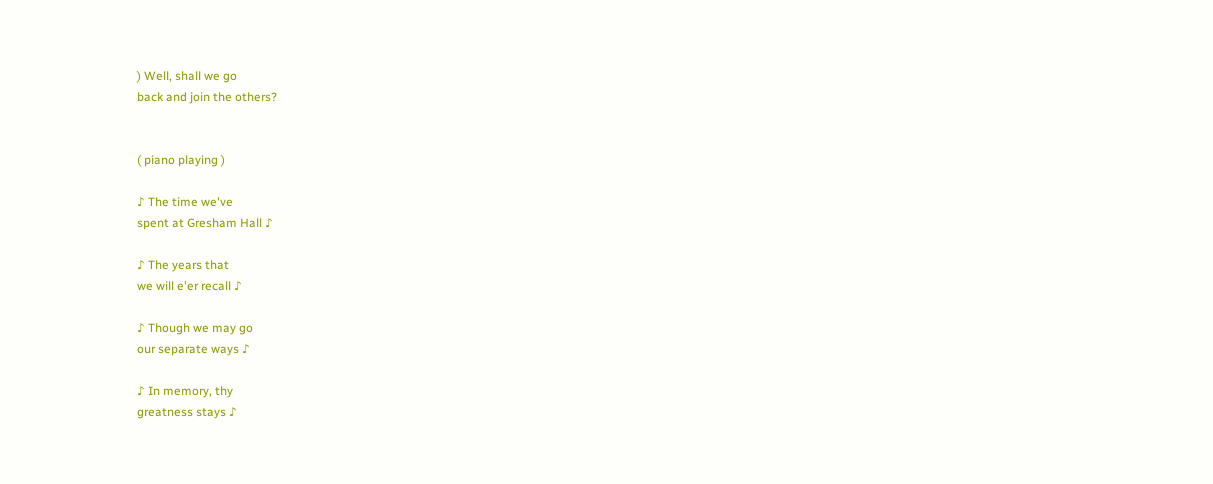) Well, shall we go
back and join the others?


( piano playing )

♪ The time we've
spent at Gresham Hall ♪

♪ The years that
we will e'er recall ♪

♪ Though we may go
our separate ways ♪

♪ In memory, thy
greatness stays ♪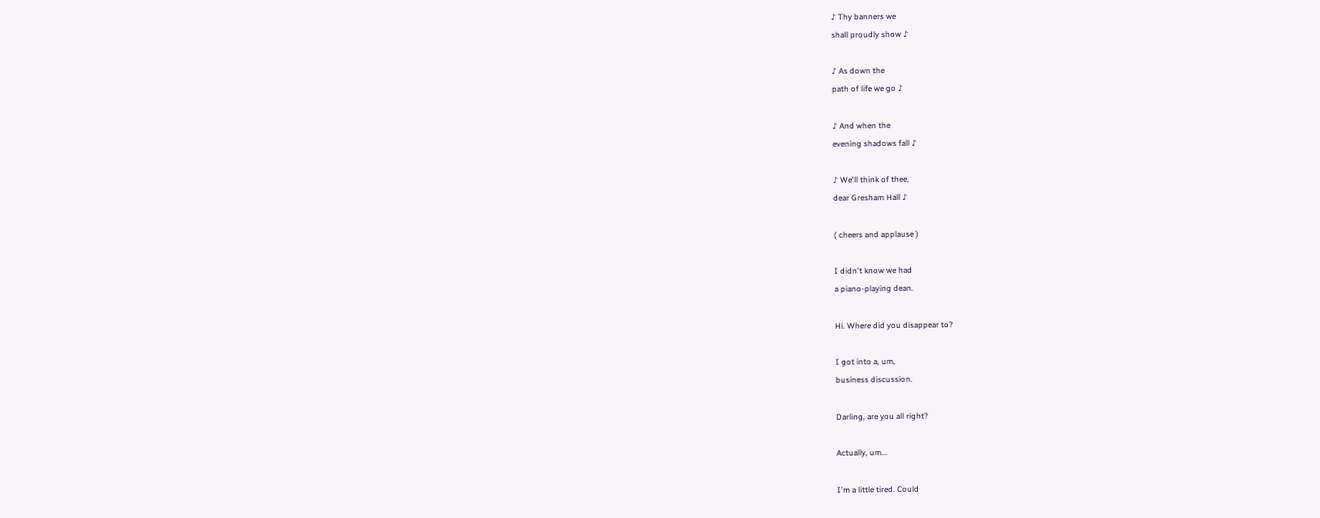♪ Thy banners we
shall proudly show ♪

♪ As down the
path of life we go ♪

♪ And when the
evening shadows fall ♪

♪ We'll think of thee,
dear Gresham Hall ♪

( cheers and applause )

I didn't know we had
a piano-playing dean.

Hi. Where did you disappear to?

I got into a, um,
business discussion.

Darling, are you all right?

Actually, um...

I'm a little tired. Could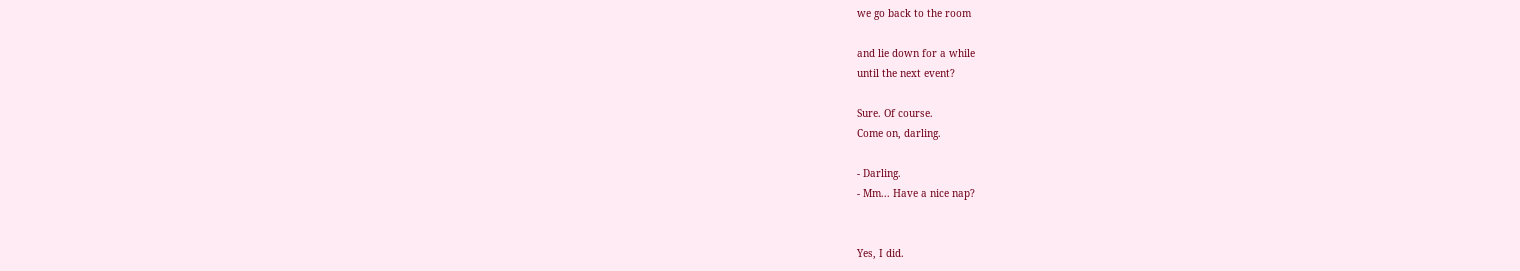we go back to the room

and lie down for a while
until the next event?

Sure. Of course.
Come on, darling.

- Darling.
- Mm... Have a nice nap?


Yes, I did.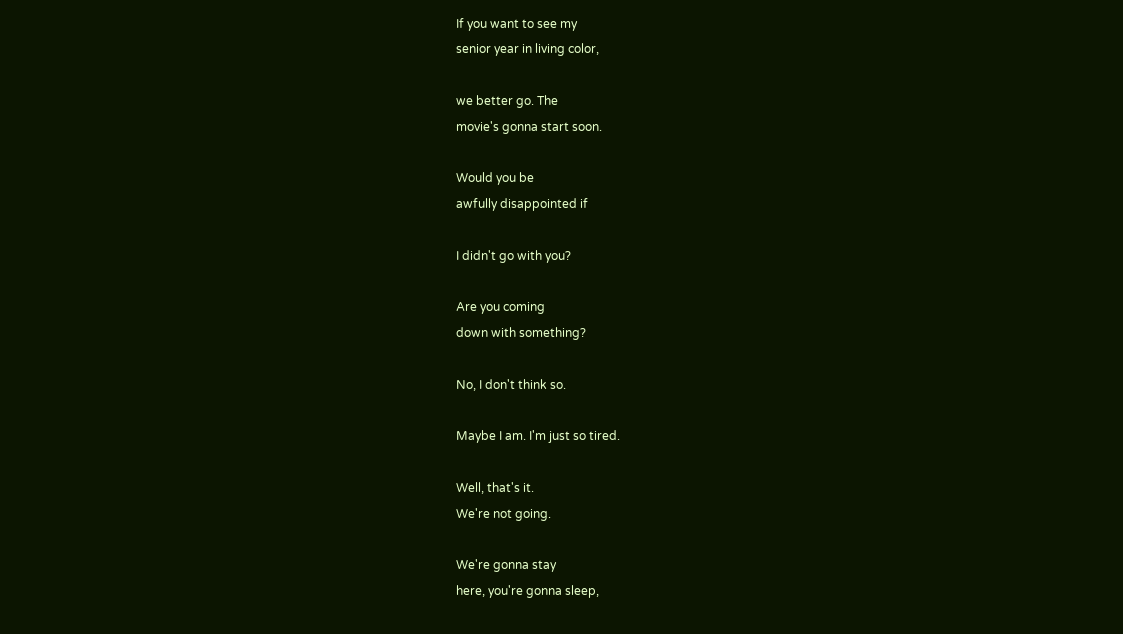If you want to see my
senior year in living color,

we better go. The
movie's gonna start soon.

Would you be
awfully disappointed if

I didn't go with you?

Are you coming
down with something?

No, I don't think so.

Maybe I am. I'm just so tired.

Well, that's it.
We're not going.

We're gonna stay
here, you're gonna sleep,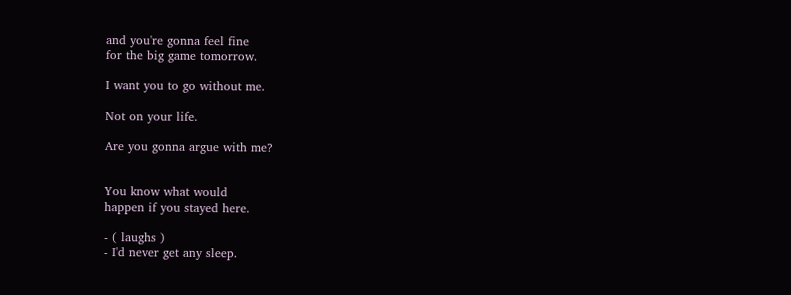and you're gonna feel fine
for the big game tomorrow.

I want you to go without me.

Not on your life.

Are you gonna argue with me?


You know what would
happen if you stayed here.

- ( laughs )
- I'd never get any sleep.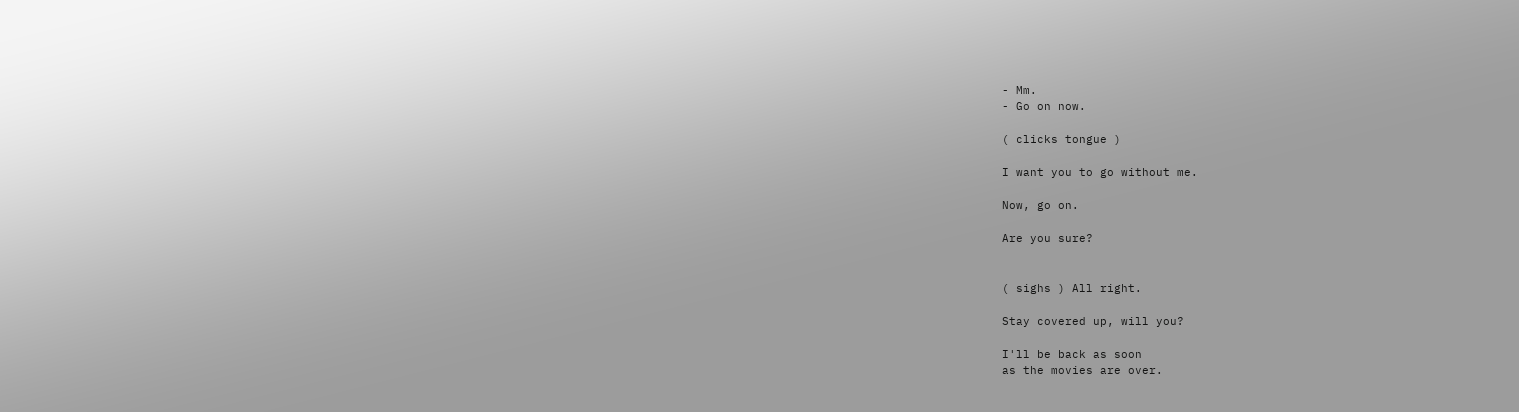- Mm.
- Go on now.

( clicks tongue )

I want you to go without me.

Now, go on.

Are you sure?


( sighs ) All right.

Stay covered up, will you?

I'll be back as soon
as the movies are over.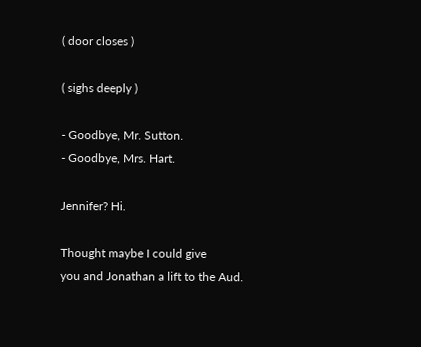( door closes )

( sighs deeply )

- Goodbye, Mr. Sutton.
- Goodbye, Mrs. Hart.

Jennifer? Hi.

Thought maybe I could give
you and Jonathan a lift to the Aud.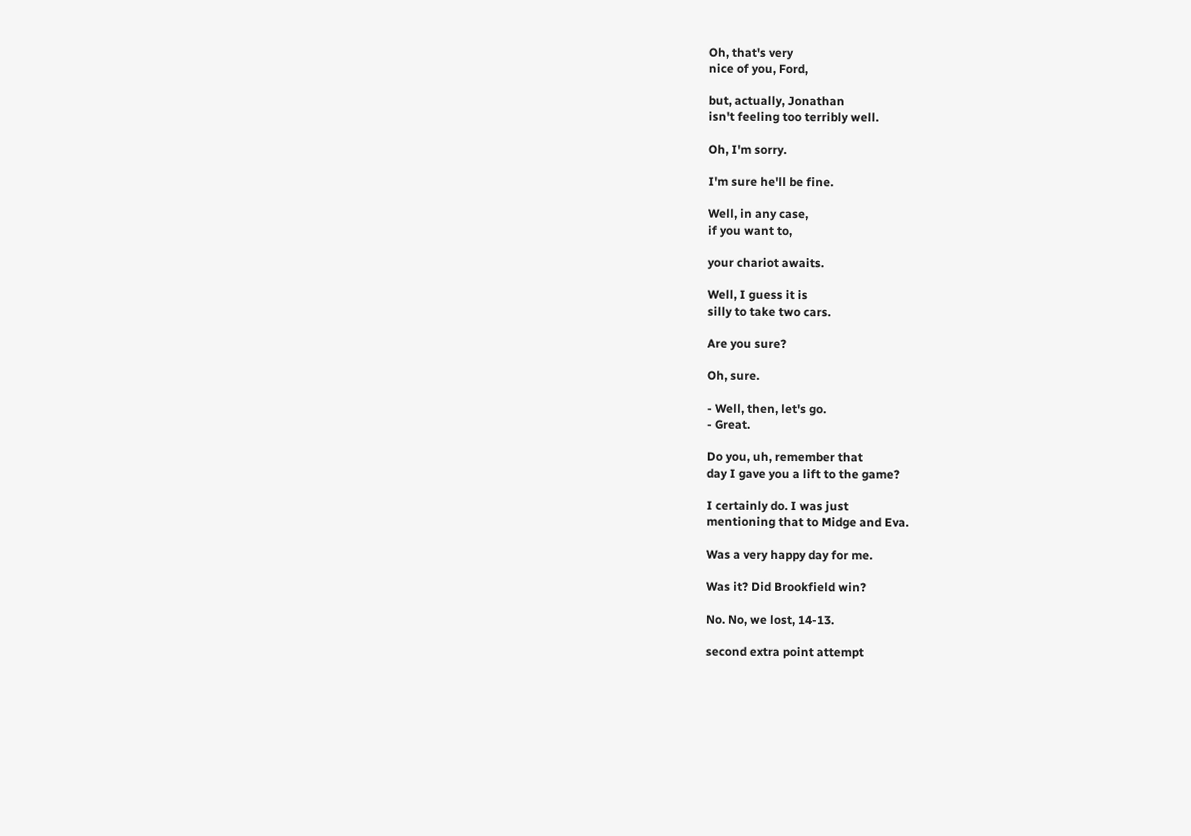Oh, that's very
nice of you, Ford,

but, actually, Jonathan
isn't feeling too terribly well.

Oh, I'm sorry.

I'm sure he'll be fine.

Well, in any case,
if you want to,

your chariot awaits.

Well, I guess it is
silly to take two cars.

Are you sure?

Oh, sure.

- Well, then, let's go.
- Great.

Do you, uh, remember that
day I gave you a lift to the game?

I certainly do. I was just
mentioning that to Midge and Eva.

Was a very happy day for me.

Was it? Did Brookfield win?

No. No, we lost, 14-13.

second extra point attempt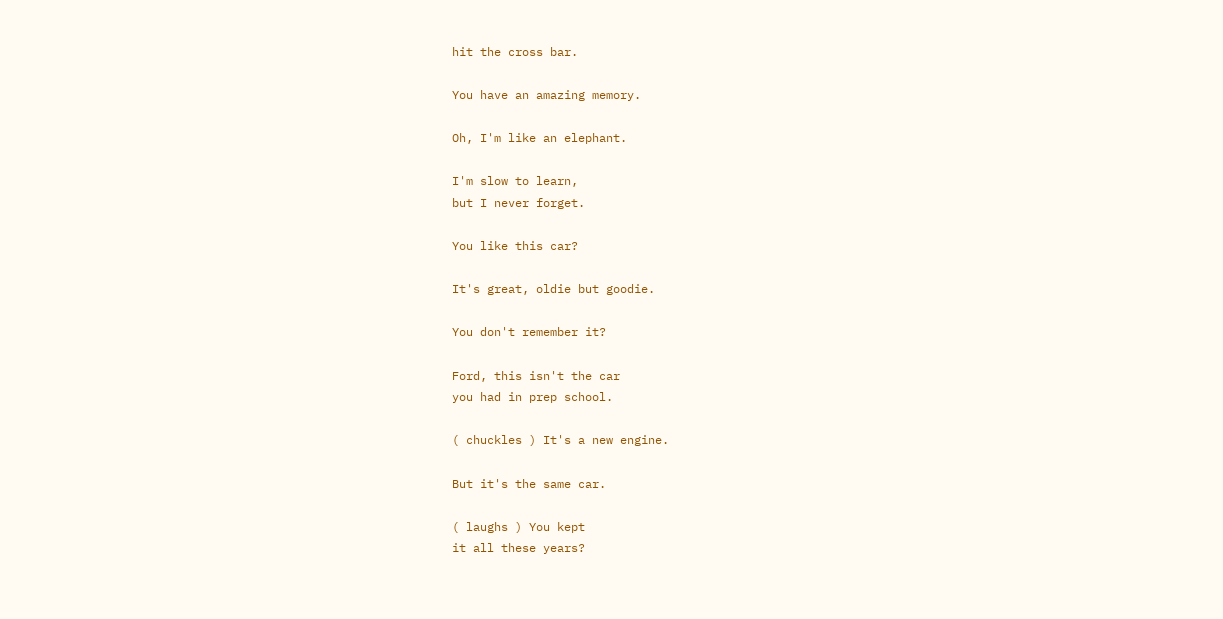hit the cross bar.

You have an amazing memory.

Oh, I'm like an elephant.

I'm slow to learn,
but I never forget.

You like this car?

It's great, oldie but goodie.

You don't remember it?

Ford, this isn't the car
you had in prep school.

( chuckles ) It's a new engine.

But it's the same car.

( laughs ) You kept
it all these years?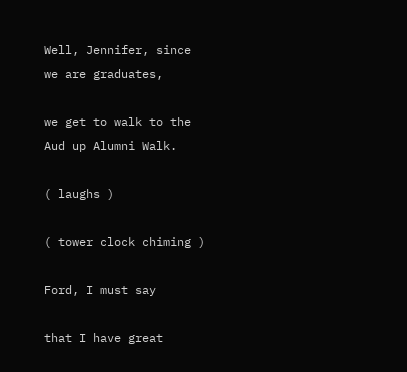Well, Jennifer, since
we are graduates,

we get to walk to the
Aud up Alumni Walk.

( laughs )

( tower clock chiming )

Ford, I must say

that I have great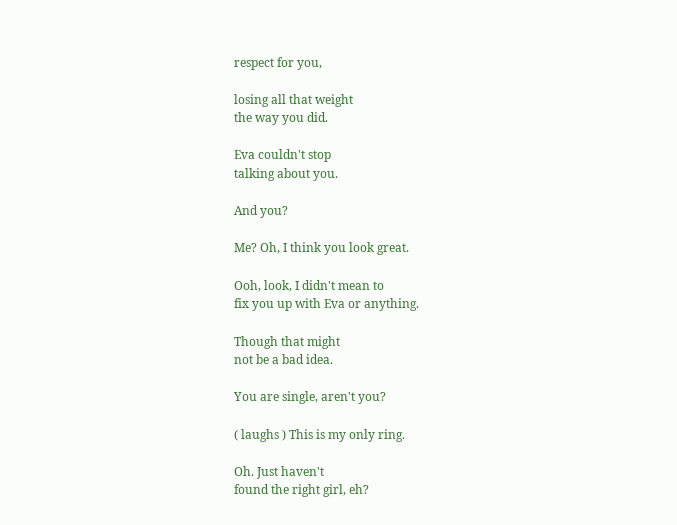respect for you,

losing all that weight
the way you did.

Eva couldn't stop
talking about you.

And you?

Me? Oh, I think you look great.

Ooh, look, I didn't mean to
fix you up with Eva or anything.

Though that might
not be a bad idea.

You are single, aren't you?

( laughs ) This is my only ring.

Oh. Just haven't
found the right girl, eh?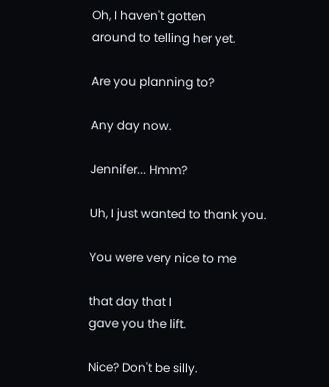Oh, I haven't gotten
around to telling her yet.

Are you planning to?

Any day now.

Jennifer... Hmm?

Uh, I just wanted to thank you.

You were very nice to me

that day that I
gave you the lift.

Nice? Don't be silly.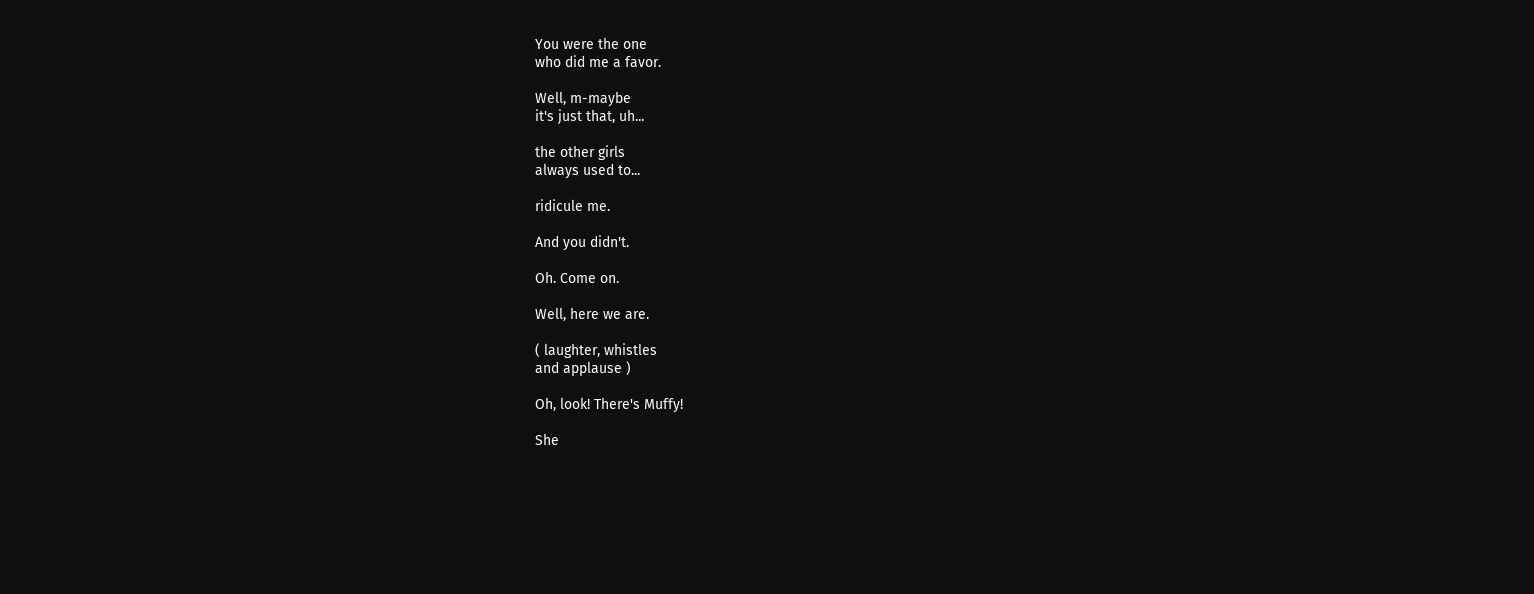You were the one
who did me a favor.

Well, m-maybe
it's just that, uh...

the other girls
always used to...

ridicule me.

And you didn't.

Oh. Come on.

Well, here we are.

( laughter, whistles
and applause )

Oh, look! There's Muffy!

She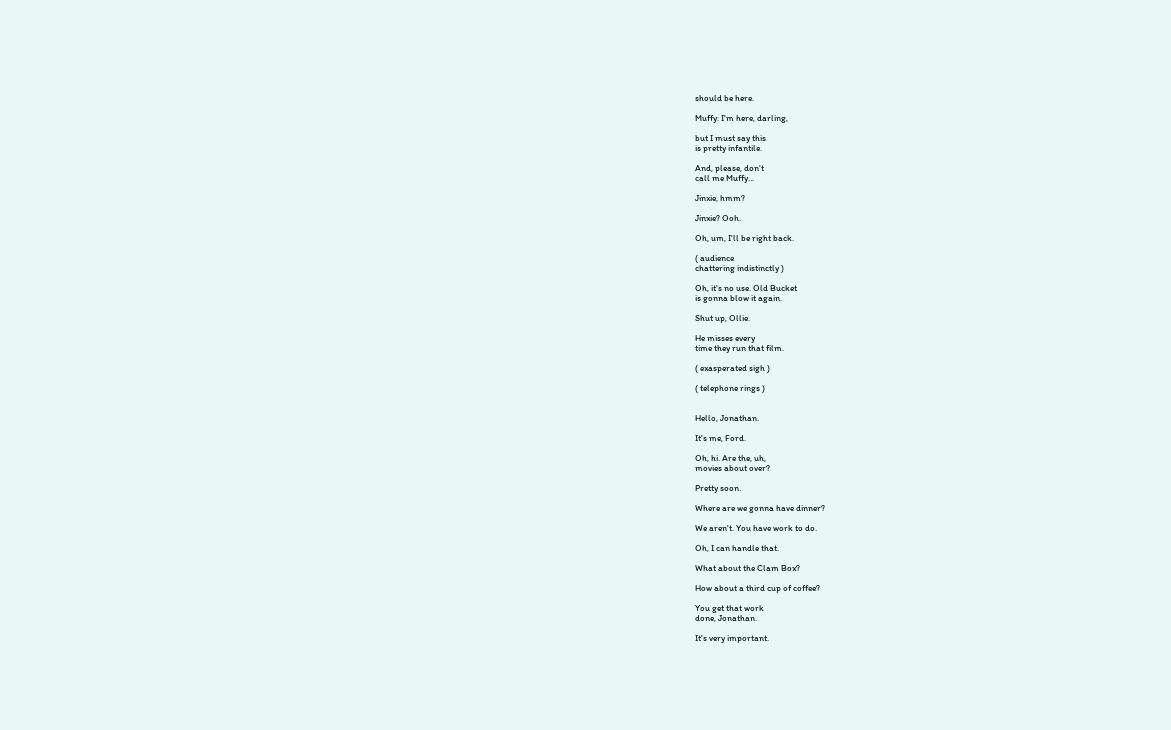should be here.

Muffy: I'm here, darling,

but I must say this
is pretty infantile.

And, please, don't
call me Muffy...

Jinxie, hmm?

Jinxie? Ooh.

Oh, um, I'll be right back.

( audience
chattering indistinctly )

Oh, it's no use. Old Bucket
is gonna blow it again.

Shut up, Ollie.

He misses every
time they run that film.

( exasperated sigh )

( telephone rings )


Hello, Jonathan.

It's me, Ford.

Oh, hi. Are the, uh,
movies about over?

Pretty soon.

Where are we gonna have dinner?

We aren't. You have work to do.

Oh, I can handle that.

What about the Clam Box?

How about a third cup of coffee?

You get that work
done, Jonathan.

It's very important.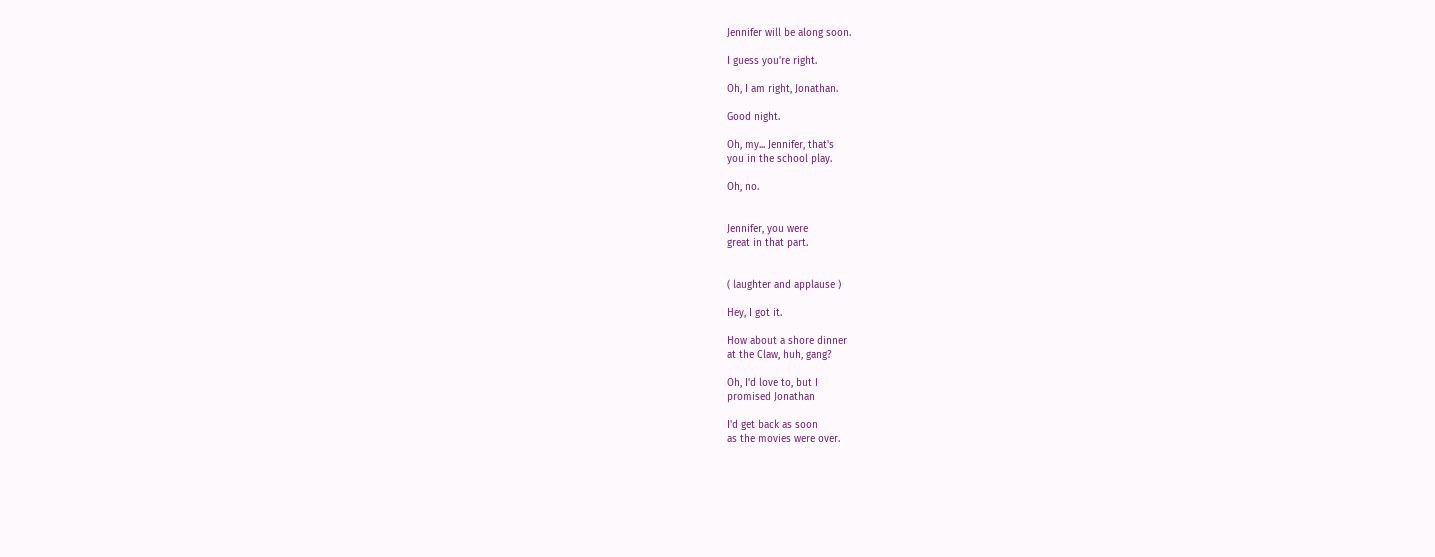Jennifer will be along soon.

I guess you're right.

Oh, I am right, Jonathan.

Good night.

Oh, my... Jennifer, that's
you in the school play.

Oh, no.


Jennifer, you were
great in that part.


( laughter and applause )

Hey, I got it.

How about a shore dinner
at the Claw, huh, gang?

Oh, I'd love to, but I
promised Jonathan

I'd get back as soon
as the movies were over.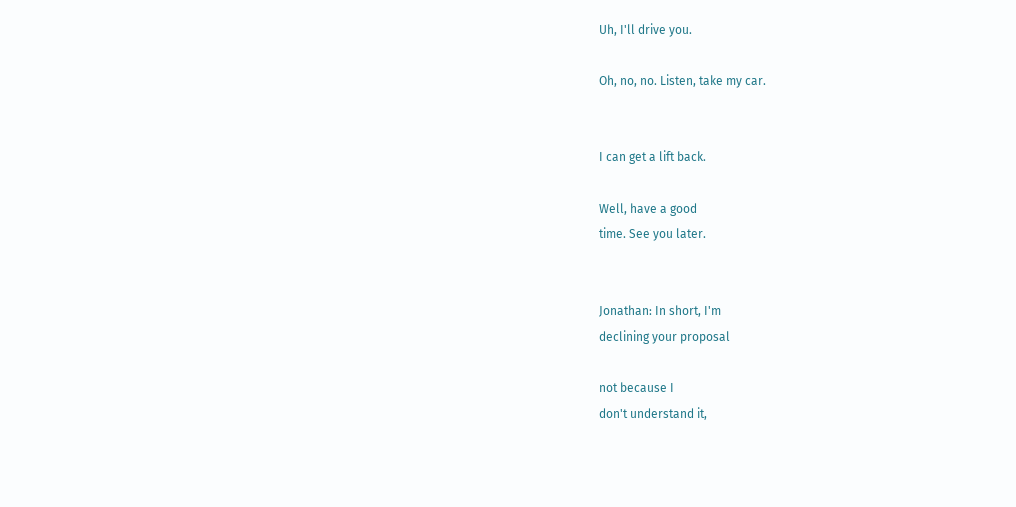Uh, I'll drive you.

Oh, no, no. Listen, take my car.


I can get a lift back.

Well, have a good
time. See you later.


Jonathan: In short, I'm
declining your proposal

not because I
don't understand it,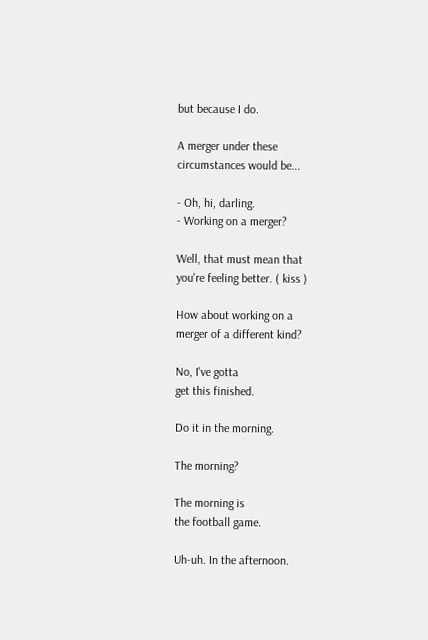but because I do.

A merger under these
circumstances would be...

- Oh, hi, darling.
- Working on a merger?

Well, that must mean that
you're feeling better. ( kiss )

How about working on a
merger of a different kind?

No, I've gotta
get this finished.

Do it in the morning.

The morning?

The morning is
the football game.

Uh-uh. In the afternoon.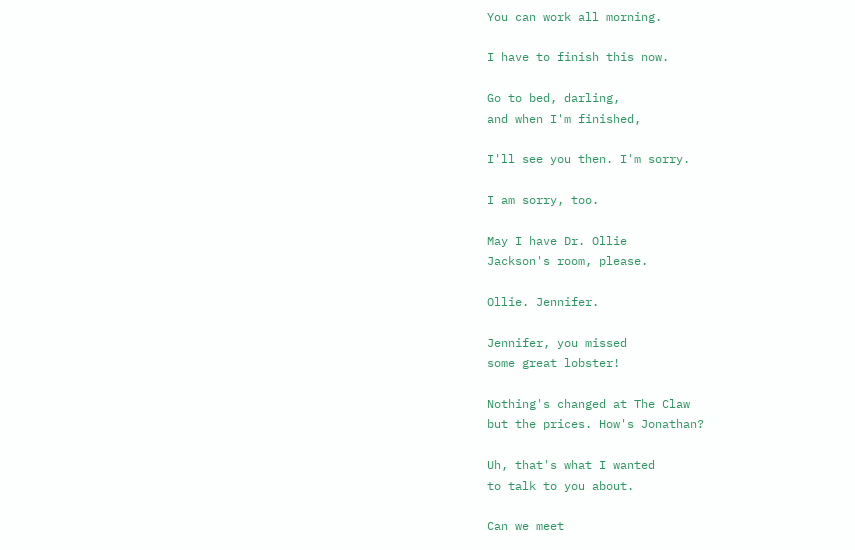You can work all morning.

I have to finish this now.

Go to bed, darling,
and when I'm finished,

I'll see you then. I'm sorry.

I am sorry, too.

May I have Dr. Ollie
Jackson's room, please.

Ollie. Jennifer.

Jennifer, you missed
some great lobster!

Nothing's changed at The Claw
but the prices. How's Jonathan?

Uh, that's what I wanted
to talk to you about.

Can we meet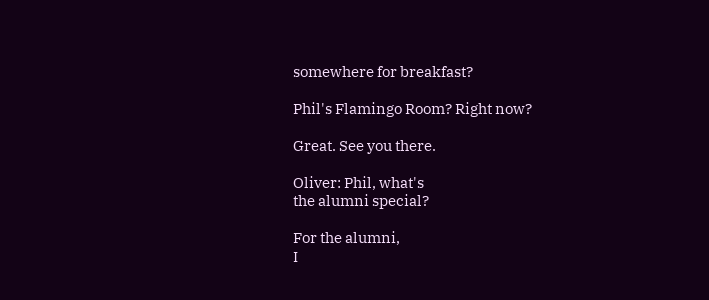somewhere for breakfast?

Phil's Flamingo Room? Right now?

Great. See you there.

Oliver: Phil, what's
the alumni special?

For the alumni,
I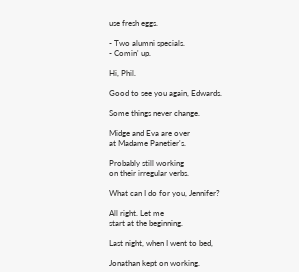use fresh eggs.

- Two alumni specials.
- Comin' up.

Hi, Phil.

Good to see you again, Edwards.

Some things never change.

Midge and Eva are over
at Madame Panetier's.

Probably still working
on their irregular verbs.

What can I do for you, Jennifer?

All right. Let me
start at the beginning.

Last night, when I went to bed,

Jonathan kept on working.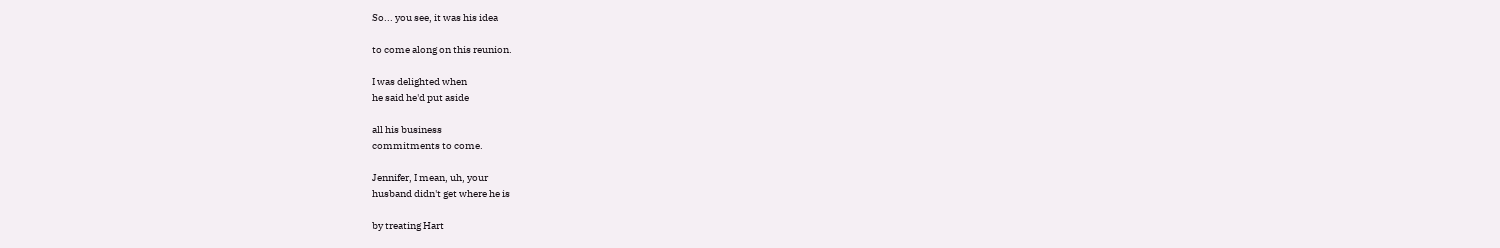So... you see, it was his idea

to come along on this reunion.

I was delighted when
he said he'd put aside

all his business
commitments to come.

Jennifer, I mean, uh, your
husband didn't get where he is

by treating Hart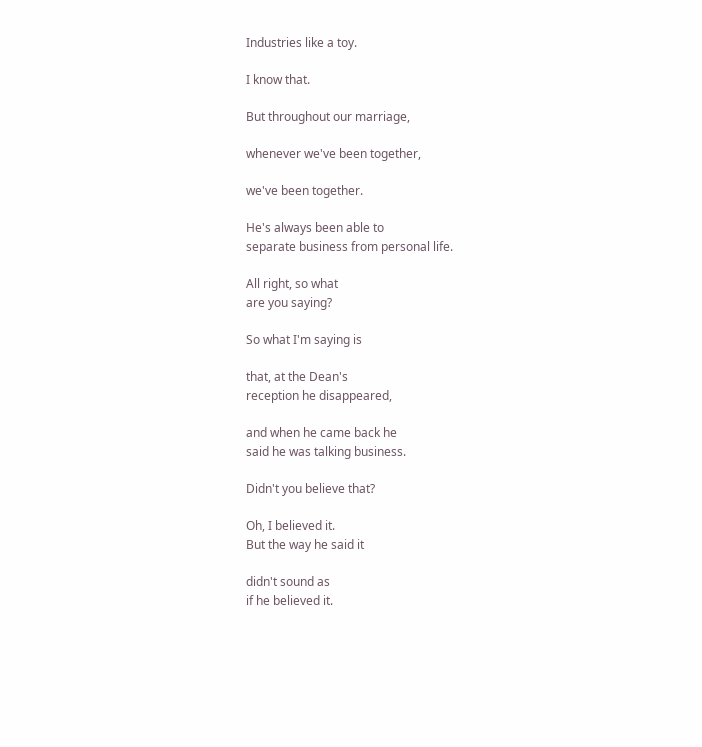Industries like a toy.

I know that.

But throughout our marriage,

whenever we've been together,

we've been together.

He's always been able to
separate business from personal life.

All right, so what
are you saying?

So what I'm saying is

that, at the Dean's
reception he disappeared,

and when he came back he
said he was talking business.

Didn't you believe that?

Oh, I believed it.
But the way he said it

didn't sound as
if he believed it.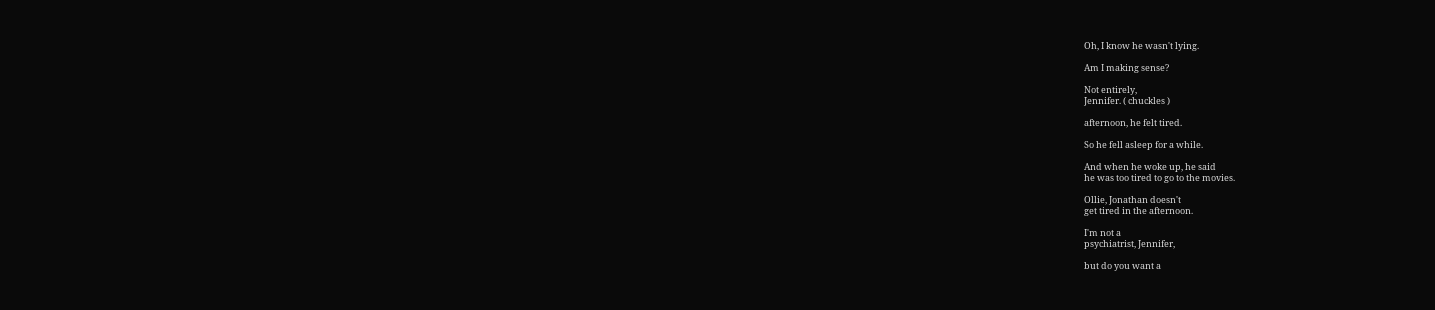Oh, I know he wasn't lying.

Am I making sense?

Not entirely,
Jennifer. ( chuckles )

afternoon, he felt tired.

So he fell asleep for a while.

And when he woke up, he said
he was too tired to go to the movies.

Ollie, Jonathan doesn't
get tired in the afternoon.

I'm not a
psychiatrist, Jennifer,

but do you want a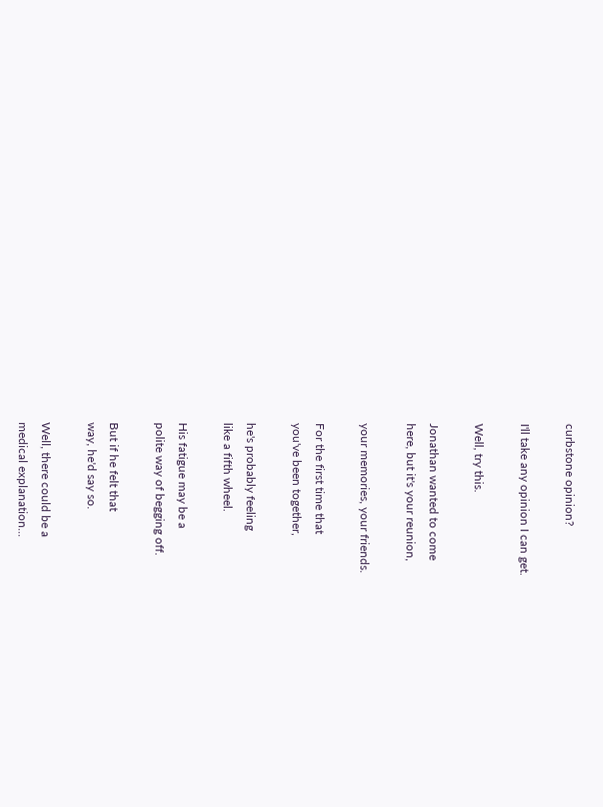curbstone opinion?

I'll take any opinion I can get.

Well, try this.

Jonathan wanted to come
here, but it's your reunion,

your memories, your friends.

For the first time that
you've been together,

he's probably feeling
like a fifth wheel.

His fatigue may be a
polite way of begging off.

But if he felt that
way, he'd say so.

Well, there could be a
medical explanation...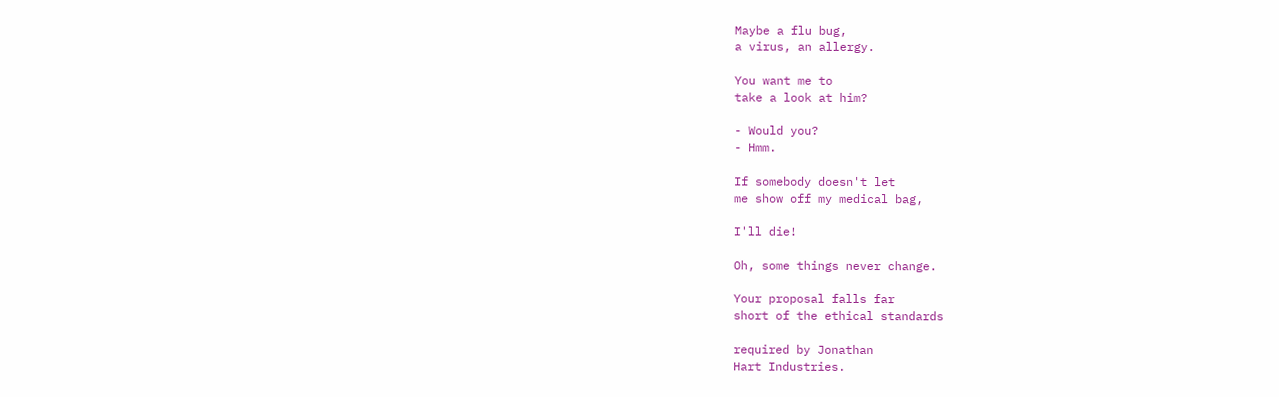Maybe a flu bug,
a virus, an allergy.

You want me to
take a look at him?

- Would you?
- Hmm.

If somebody doesn't let
me show off my medical bag,

I'll die!

Oh, some things never change.

Your proposal falls far
short of the ethical standards

required by Jonathan
Hart Industries.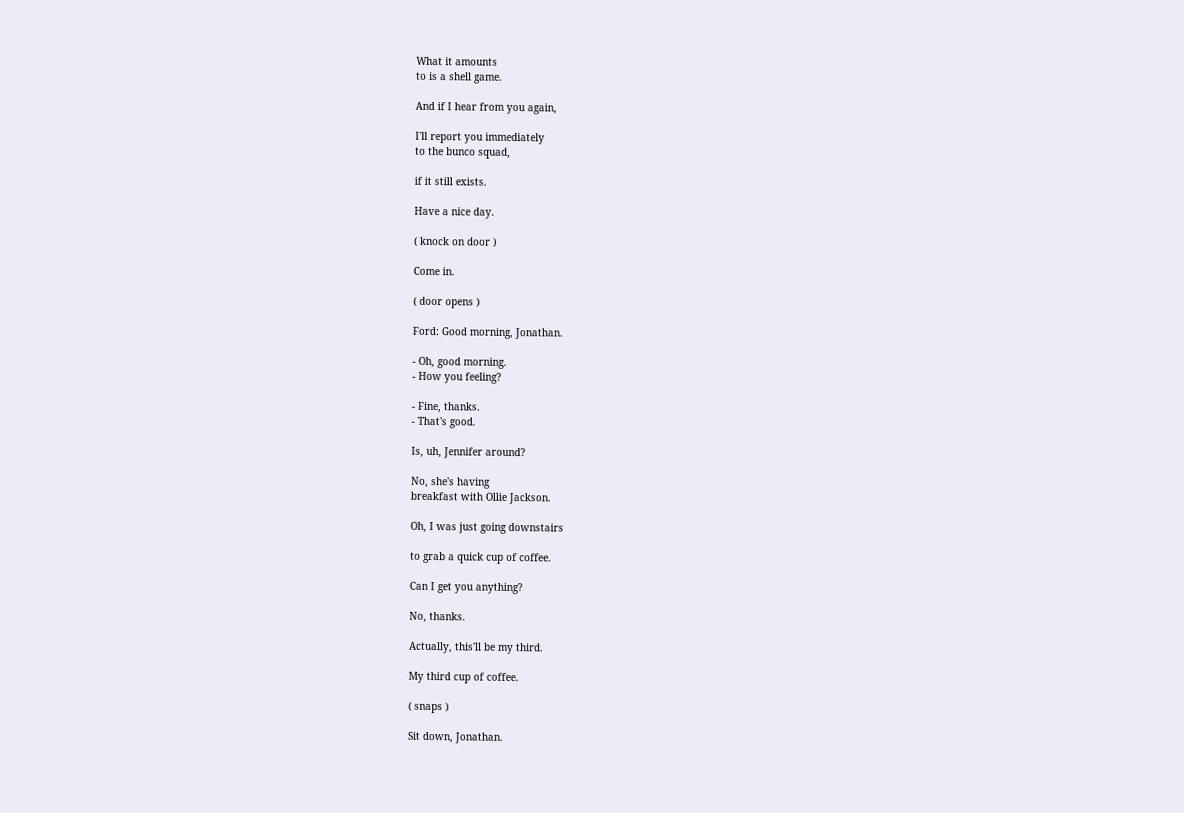What it amounts
to is a shell game.

And if I hear from you again,

I'll report you immediately
to the bunco squad,

if it still exists.

Have a nice day.

( knock on door )

Come in.

( door opens )

Ford: Good morning, Jonathan.

- Oh, good morning.
- How you feeling?

- Fine, thanks.
- That's good.

Is, uh, Jennifer around?

No, she's having
breakfast with Ollie Jackson.

Oh, I was just going downstairs

to grab a quick cup of coffee.

Can I get you anything?

No, thanks.

Actually, this'll be my third.

My third cup of coffee.

( snaps )

Sit down, Jonathan.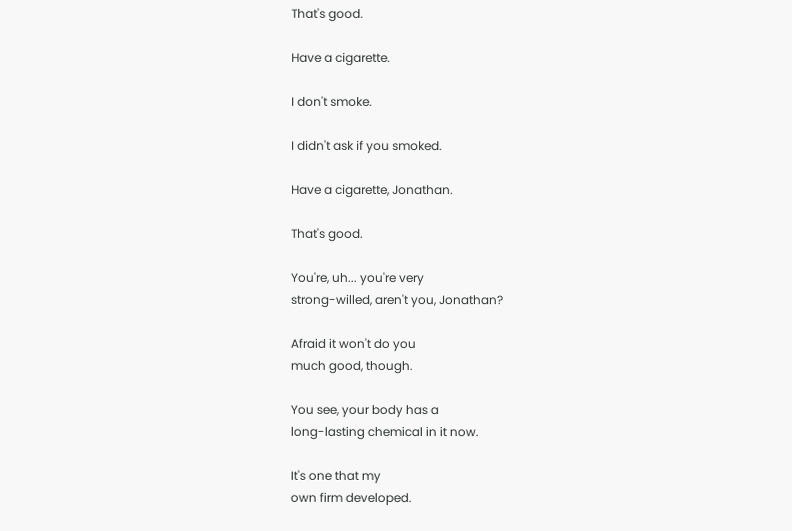That's good.

Have a cigarette.

I don't smoke.

I didn't ask if you smoked.

Have a cigarette, Jonathan.

That's good.

You're, uh... you're very
strong-willed, aren't you, Jonathan?

Afraid it won't do you
much good, though.

You see, your body has a
long-lasting chemical in it now.

It's one that my
own firm developed.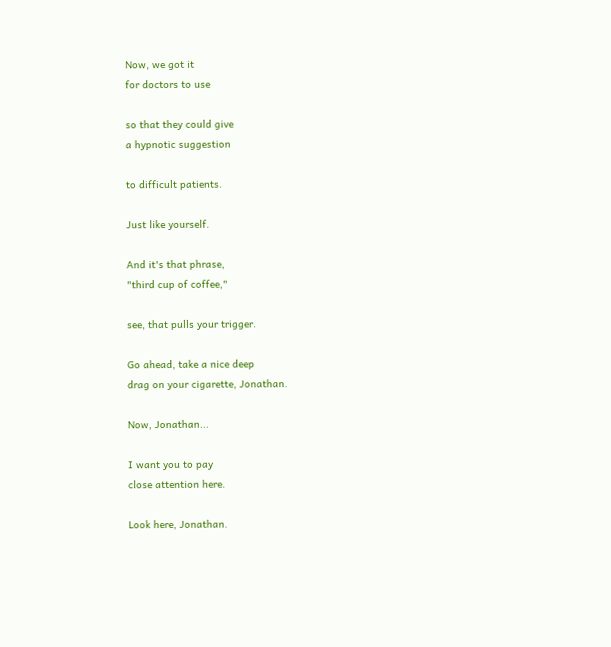Now, we got it
for doctors to use

so that they could give
a hypnotic suggestion

to difficult patients.

Just like yourself.

And it's that phrase,
"third cup of coffee,"

see, that pulls your trigger.

Go ahead, take a nice deep
drag on your cigarette, Jonathan.

Now, Jonathan...

I want you to pay
close attention here.

Look here, Jonathan.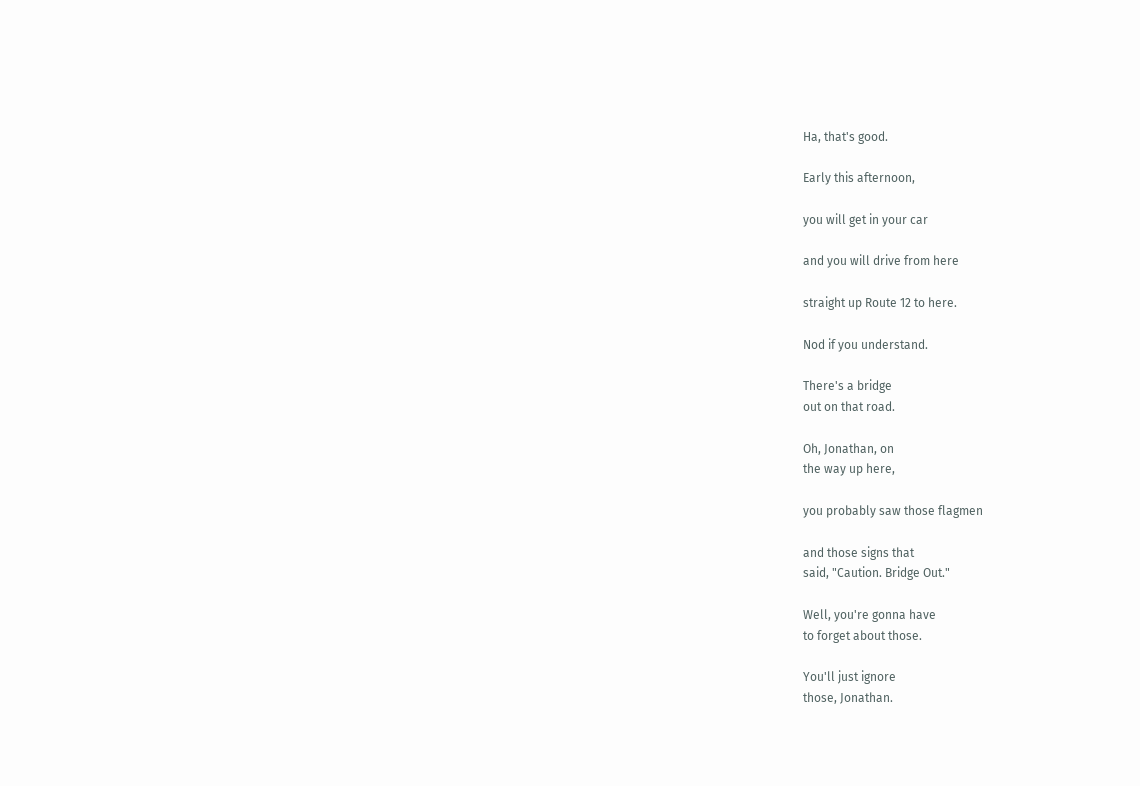Ha, that's good.

Early this afternoon,

you will get in your car

and you will drive from here

straight up Route 12 to here.

Nod if you understand.

There's a bridge
out on that road.

Oh, Jonathan, on
the way up here,

you probably saw those flagmen

and those signs that
said, "Caution. Bridge Out."

Well, you're gonna have
to forget about those.

You'll just ignore
those, Jonathan.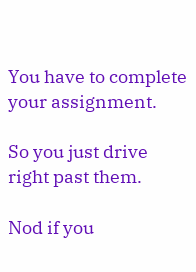You have to complete
your assignment.

So you just drive
right past them.

Nod if you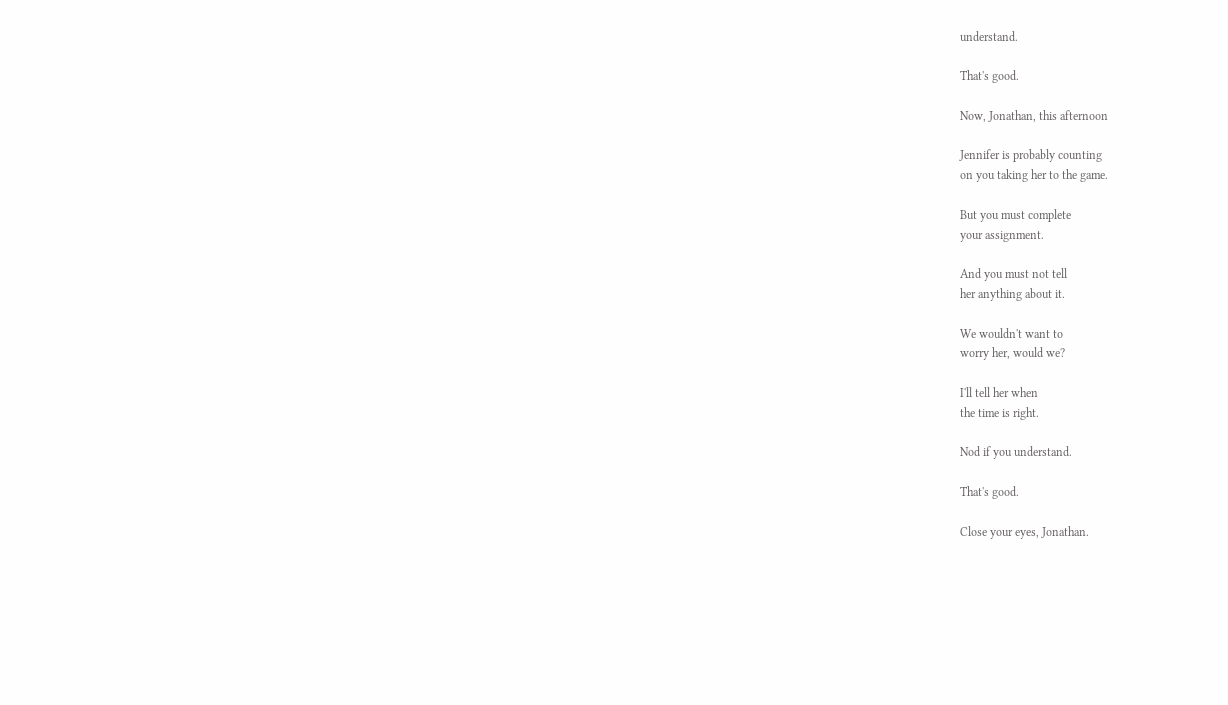understand.

That's good.

Now, Jonathan, this afternoon

Jennifer is probably counting
on you taking her to the game.

But you must complete
your assignment.

And you must not tell
her anything about it.

We wouldn't want to
worry her, would we?

I'll tell her when
the time is right.

Nod if you understand.

That's good.

Close your eyes, Jonathan.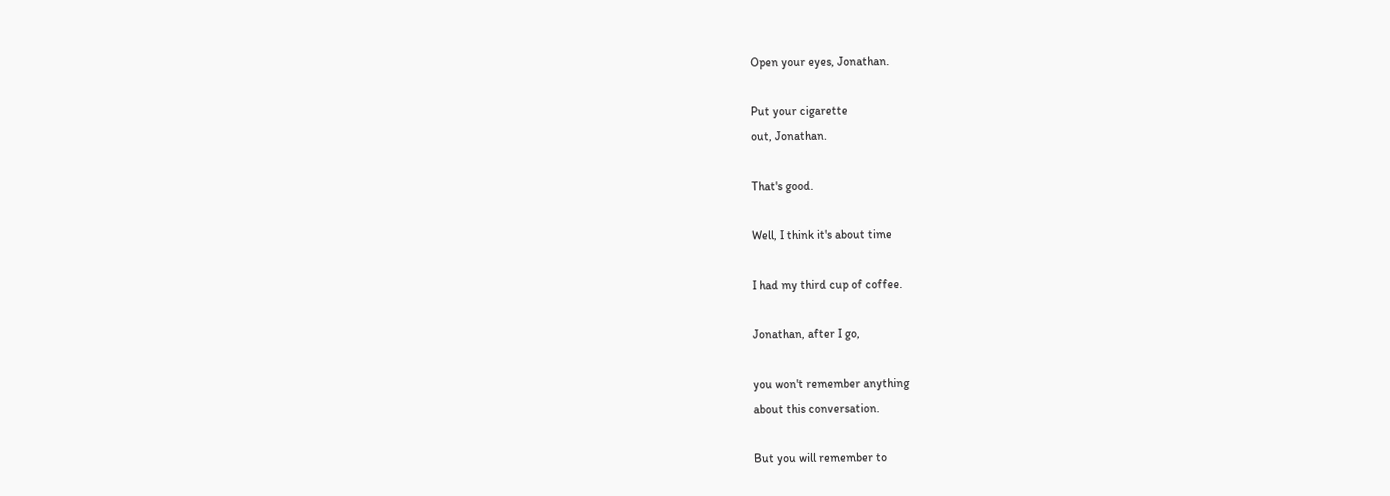Open your eyes, Jonathan.

Put your cigarette
out, Jonathan.

That's good.

Well, I think it's about time

I had my third cup of coffee.

Jonathan, after I go,

you won't remember anything
about this conversation.

But you will remember to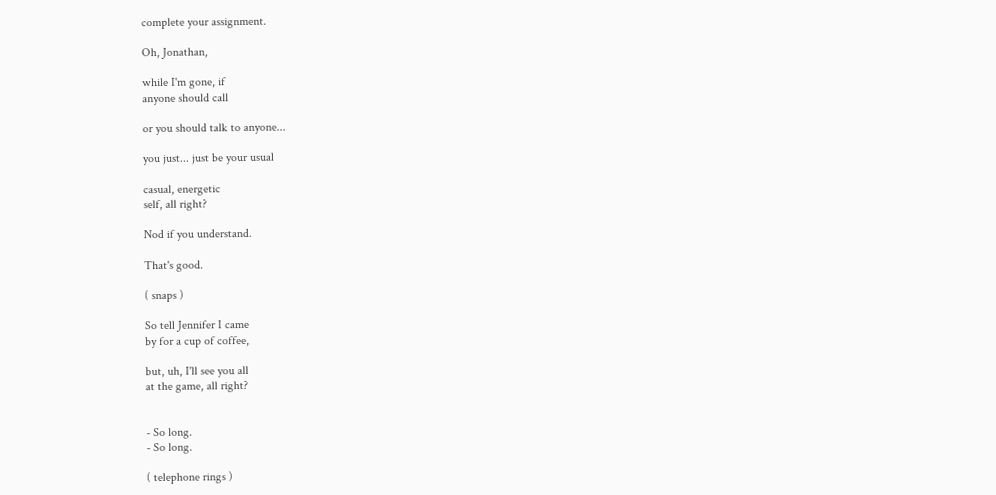complete your assignment.

Oh, Jonathan,

while I'm gone, if
anyone should call

or you should talk to anyone...

you just... just be your usual

casual, energetic
self, all right?

Nod if you understand.

That's good.

( snaps )

So tell Jennifer I came
by for a cup of coffee,

but, uh, I'll see you all
at the game, all right?


- So long.
- So long.

( telephone rings )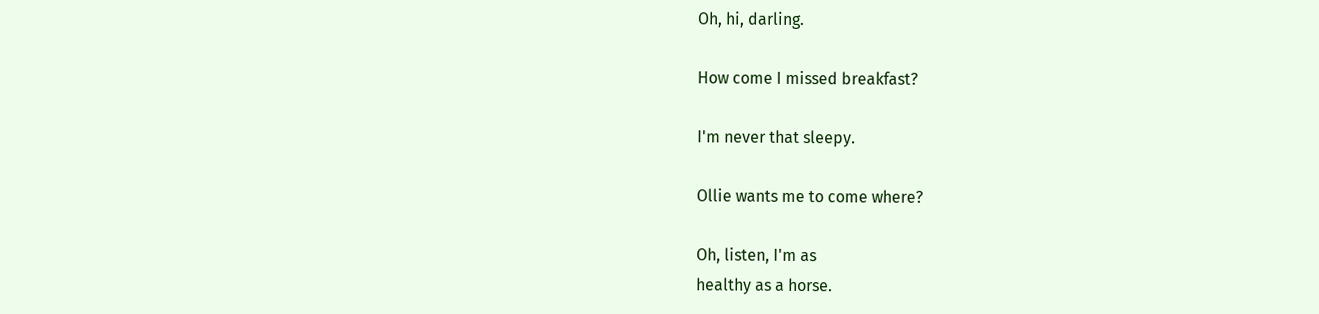Oh, hi, darling.

How come I missed breakfast?

I'm never that sleepy.

Ollie wants me to come where?

Oh, listen, I'm as
healthy as a horse.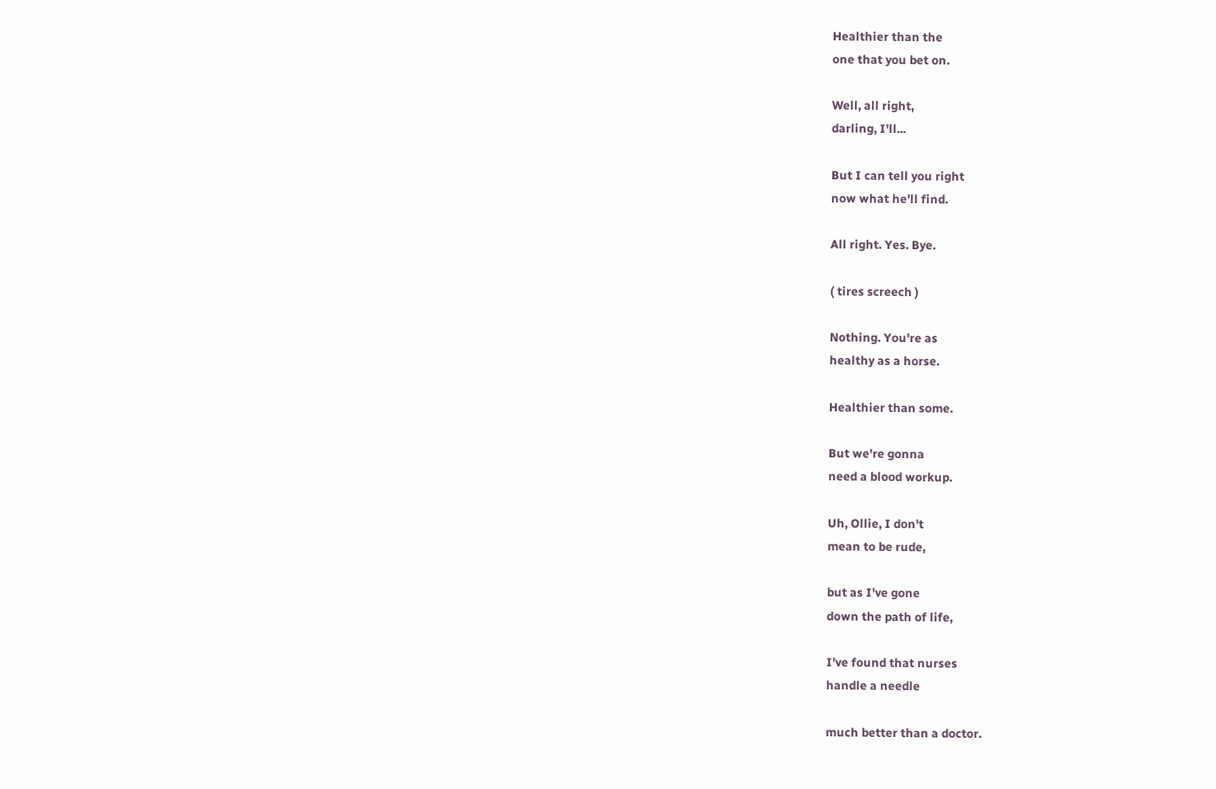Healthier than the
one that you bet on.

Well, all right,
darling, I'll...

But I can tell you right
now what he'll find.

All right. Yes. Bye.

( tires screech )

Nothing. You're as
healthy as a horse.

Healthier than some.

But we're gonna
need a blood workup.

Uh, Ollie, I don't
mean to be rude,

but as I've gone
down the path of life,

I've found that nurses
handle a needle

much better than a doctor.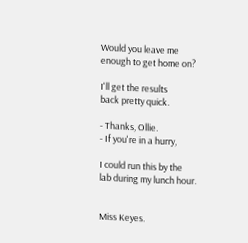Would you leave me
enough to get home on?

I'll get the results
back pretty quick.

- Thanks, Ollie.
- If you're in a hurry,

I could run this by the
lab during my lunch hour.


Miss Keyes.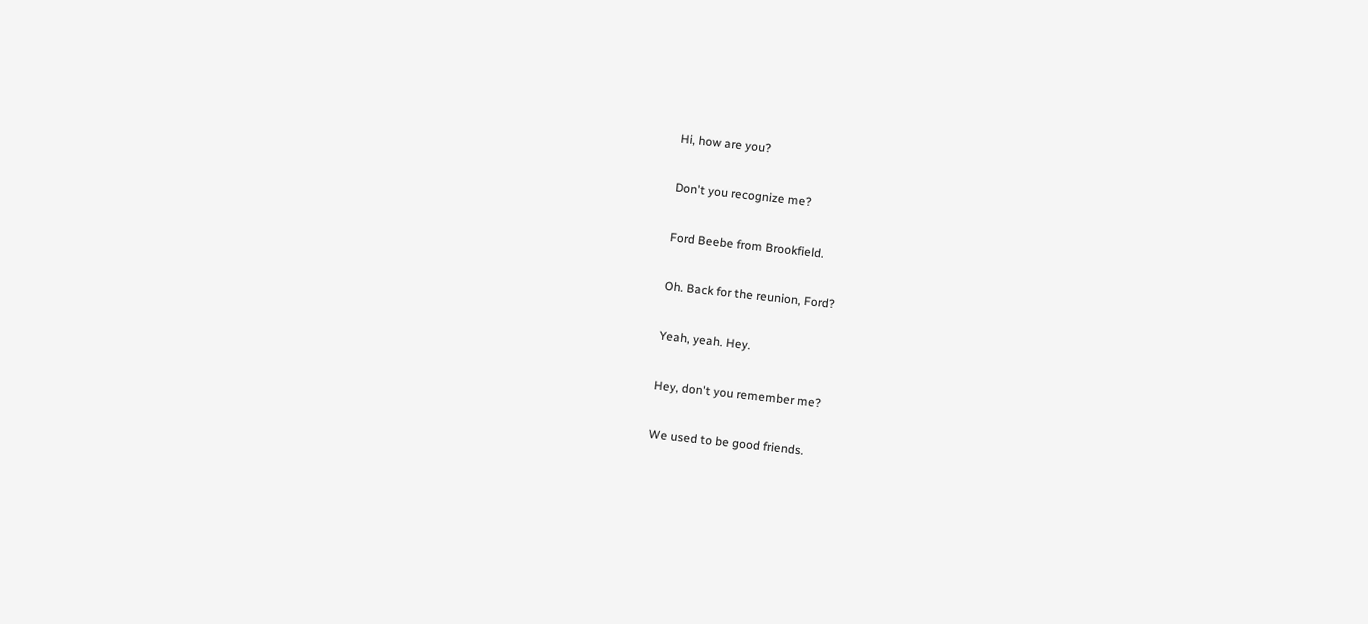Hi, how are you?

Don't you recognize me?

Ford Beebe from Brookfield.

Oh. Back for the reunion, Ford?

Yeah, yeah. Hey.

Hey, don't you remember me?

We used to be good friends.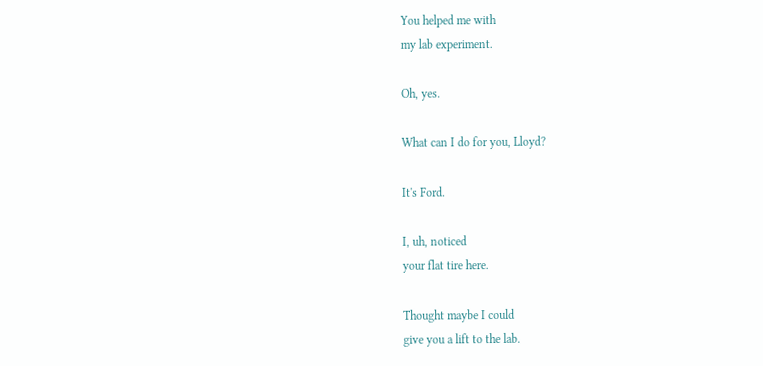You helped me with
my lab experiment.

Oh, yes.

What can I do for you, Lloyd?

It's Ford.

I, uh, noticed
your flat tire here.

Thought maybe I could
give you a lift to the lab.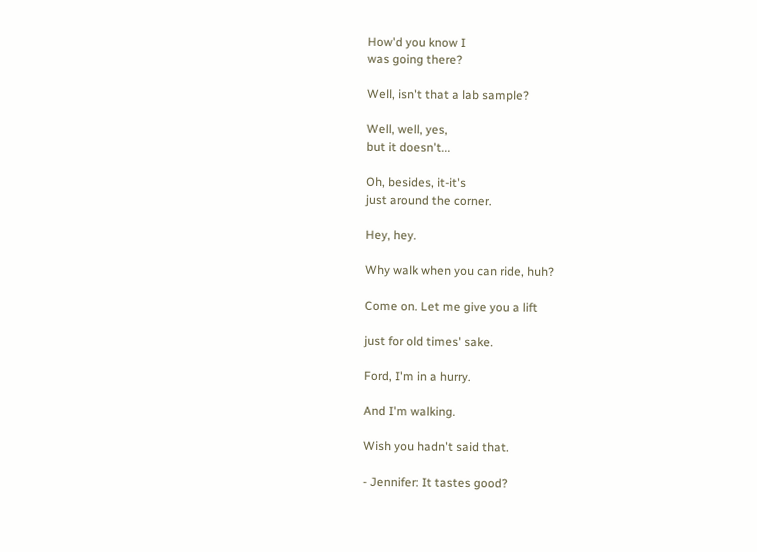How'd you know I
was going there?

Well, isn't that a lab sample?

Well, well, yes,
but it doesn't...

Oh, besides, it-it's
just around the corner.

Hey, hey.

Why walk when you can ride, huh?

Come on. Let me give you a lift

just for old times' sake.

Ford, I'm in a hurry.

And I'm walking.

Wish you hadn't said that.

- Jennifer: It tastes good?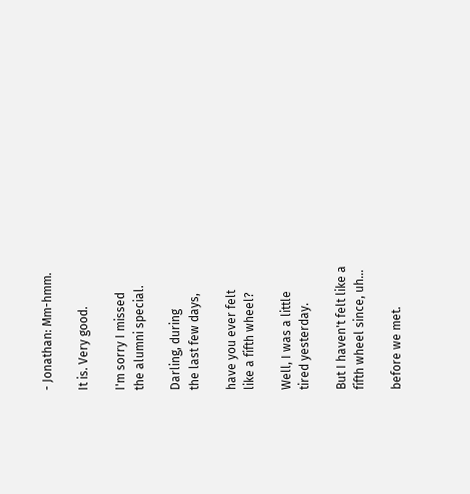- Jonathan: Mm-hmm.

It is. Very good.

I'm sorry I missed
the alumni special.

Darling, during
the last few days,

have you ever felt
like a fifth wheel?

Well, I was a little
tired yesterday.

But I haven't felt like a
fifth wheel since, uh...

before we met.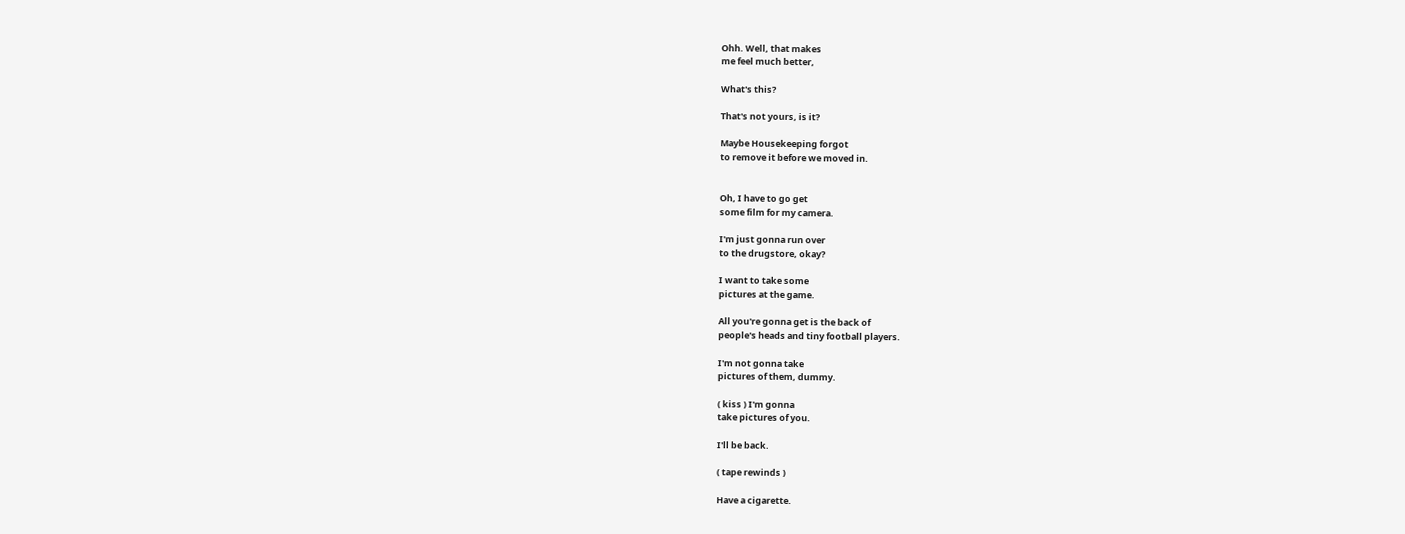Ohh. Well, that makes
me feel much better,

What's this?

That's not yours, is it?

Maybe Housekeeping forgot
to remove it before we moved in.


Oh, I have to go get
some film for my camera.

I'm just gonna run over
to the drugstore, okay?

I want to take some
pictures at the game.

All you're gonna get is the back of
people's heads and tiny football players.

I'm not gonna take
pictures of them, dummy.

( kiss ) I'm gonna
take pictures of you.

I'll be back.

( tape rewinds )

Have a cigarette.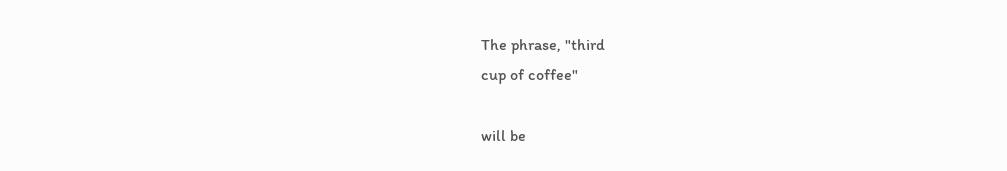The phrase, "third
cup of coffee"

will be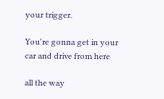your trigger.

You're gonna get in your
car and drive from here

all the way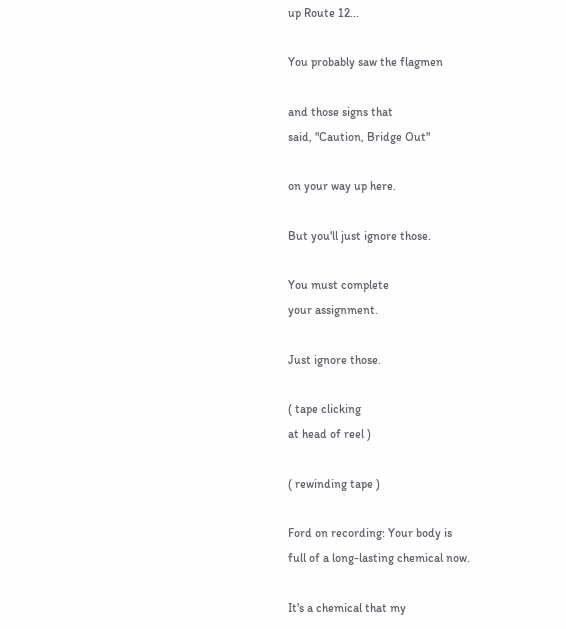up Route 12...

You probably saw the flagmen

and those signs that
said, "Caution, Bridge Out"

on your way up here.

But you'll just ignore those.

You must complete
your assignment.

Just ignore those.

( tape clicking
at head of reel )

( rewinding tape )

Ford on recording: Your body is
full of a long-lasting chemical now.

It's a chemical that my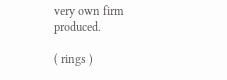very own firm produced.

( rings )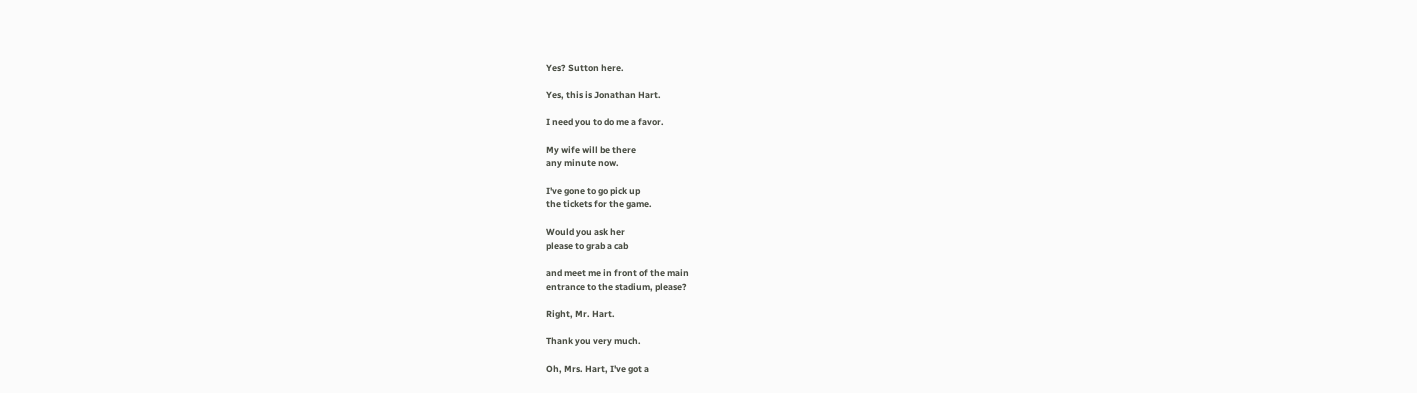Yes? Sutton here.

Yes, this is Jonathan Hart.

I need you to do me a favor.

My wife will be there
any minute now.

I've gone to go pick up
the tickets for the game.

Would you ask her
please to grab a cab

and meet me in front of the main
entrance to the stadium, please?

Right, Mr. Hart.

Thank you very much.

Oh, Mrs. Hart, I've got a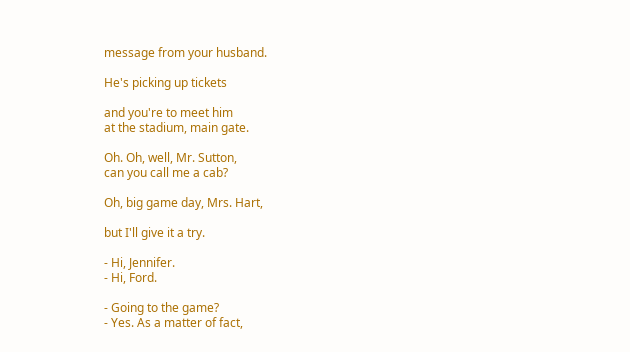message from your husband.

He's picking up tickets

and you're to meet him
at the stadium, main gate.

Oh. Oh, well, Mr. Sutton,
can you call me a cab?

Oh, big game day, Mrs. Hart,

but I'll give it a try.

- Hi, Jennifer.
- Hi, Ford.

- Going to the game?
- Yes. As a matter of fact,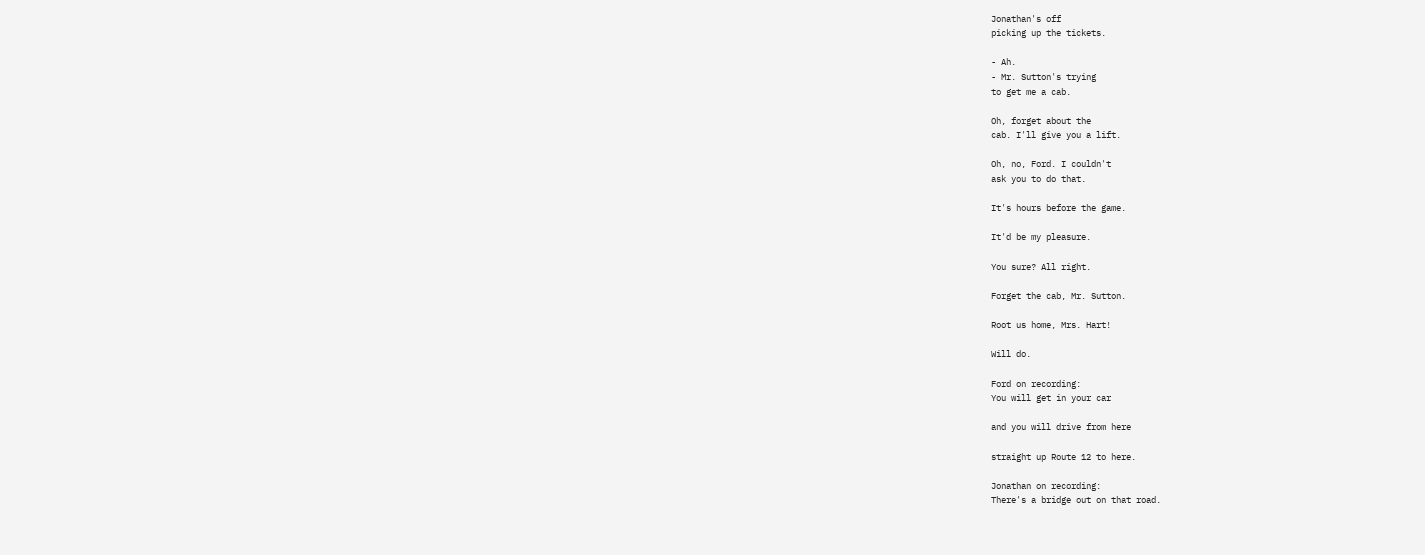Jonathan's off
picking up the tickets.

- Ah.
- Mr. Sutton's trying
to get me a cab.

Oh, forget about the
cab. I'll give you a lift.

Oh, no, Ford. I couldn't
ask you to do that.

It's hours before the game.

It'd be my pleasure.

You sure? All right.

Forget the cab, Mr. Sutton.

Root us home, Mrs. Hart!

Will do.

Ford on recording:
You will get in your car

and you will drive from here

straight up Route 12 to here.

Jonathan on recording:
There's a bridge out on that road.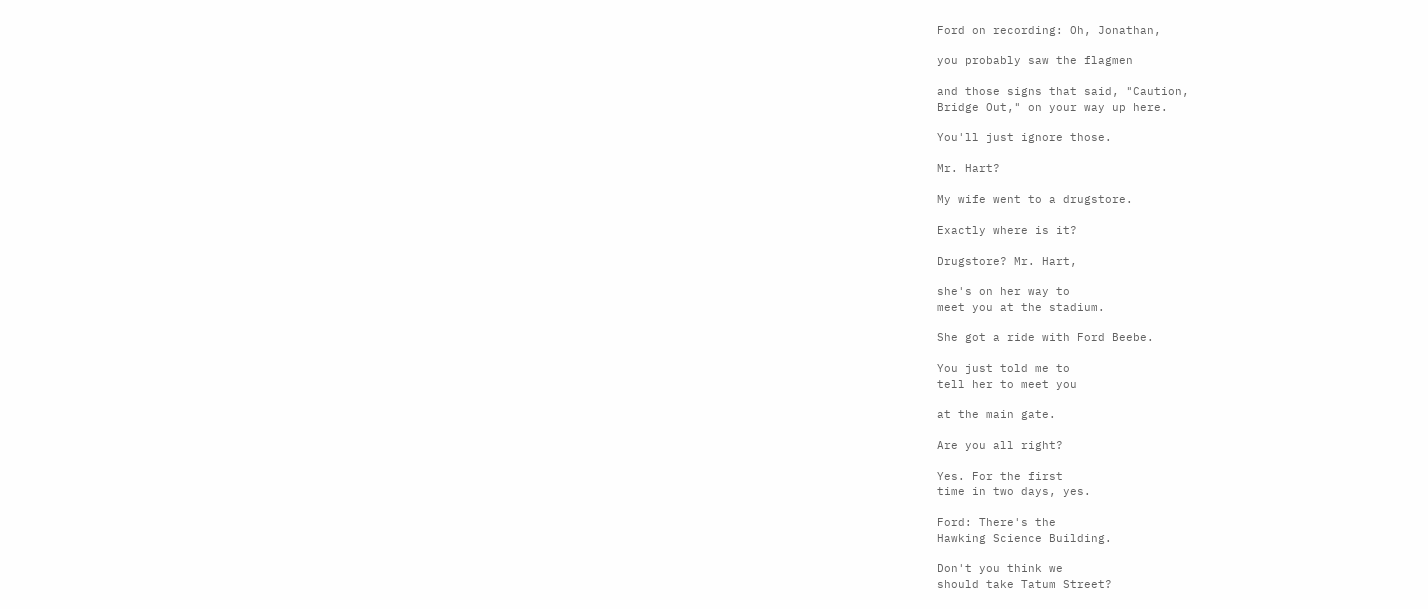Ford on recording: Oh, Jonathan,

you probably saw the flagmen

and those signs that said, "Caution,
Bridge Out," on your way up here.

You'll just ignore those.

Mr. Hart?

My wife went to a drugstore.

Exactly where is it?

Drugstore? Mr. Hart,

she's on her way to
meet you at the stadium.

She got a ride with Ford Beebe.

You just told me to
tell her to meet you

at the main gate.

Are you all right?

Yes. For the first
time in two days, yes.

Ford: There's the
Hawking Science Building.

Don't you think we
should take Tatum Street?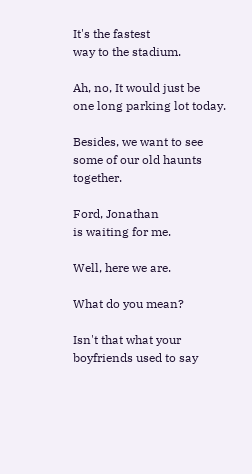It's the fastest
way to the stadium.

Ah, no, It would just be
one long parking lot today.

Besides, we want to see
some of our old haunts together.

Ford, Jonathan
is waiting for me.

Well, here we are.

What do you mean?

Isn't that what your
boyfriends used to say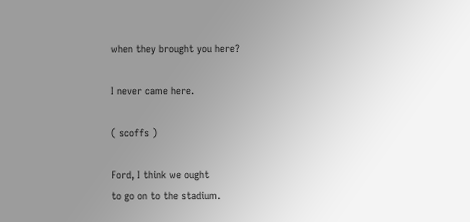when they brought you here?

I never came here.

( scoffs )

Ford, I think we ought
to go on to the stadium.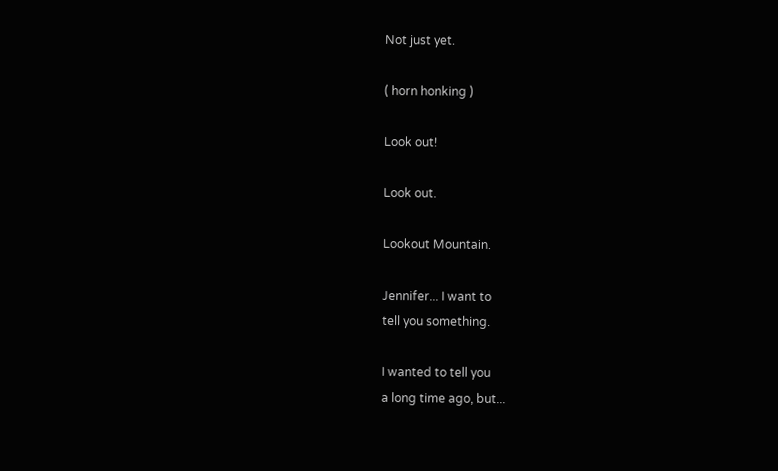Not just yet.

( horn honking )

Look out!

Look out.

Lookout Mountain.

Jennifer... I want to
tell you something.

I wanted to tell you
a long time ago, but...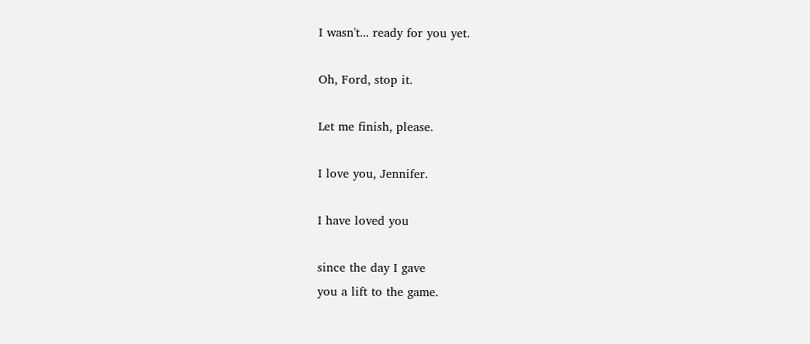I wasn't... ready for you yet.

Oh, Ford, stop it.

Let me finish, please.

I love you, Jennifer.

I have loved you

since the day I gave
you a lift to the game.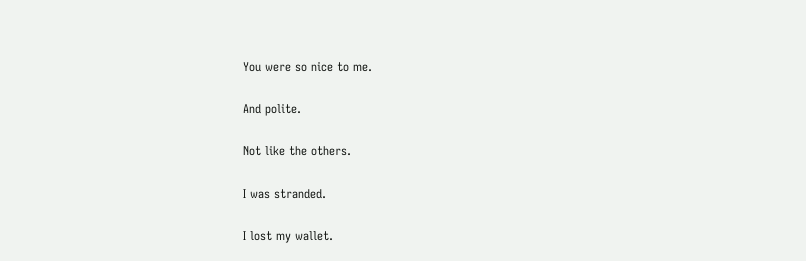You were so nice to me.

And polite.

Not like the others.

I was stranded.

I lost my wallet.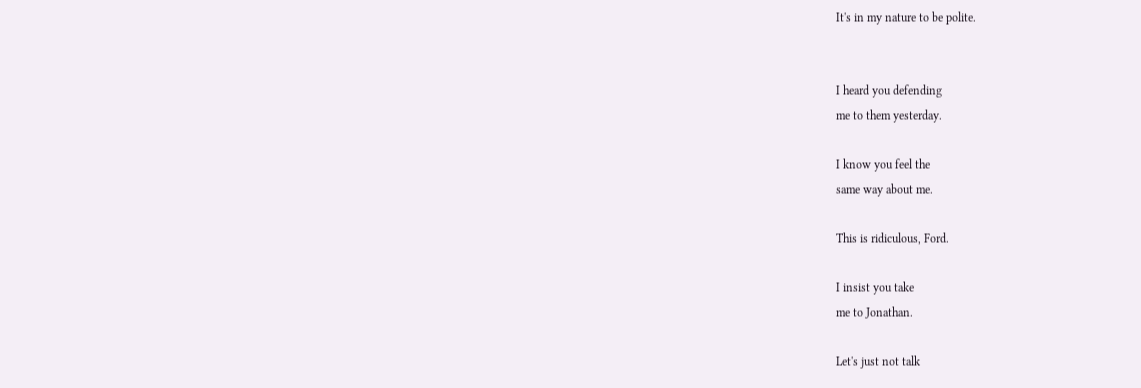It's in my nature to be polite.


I heard you defending
me to them yesterday.

I know you feel the
same way about me.

This is ridiculous, Ford.

I insist you take
me to Jonathan.

Let's just not talk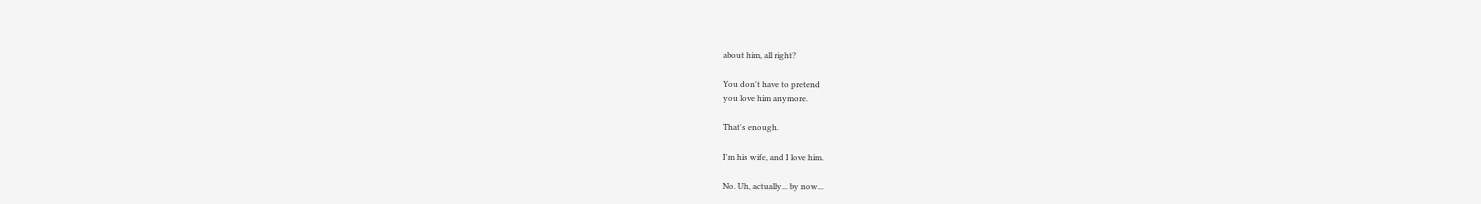about him, all right?

You don't have to pretend
you love him anymore.

That's enough.

I'm his wife, and I love him.

No. Uh, actually... by now...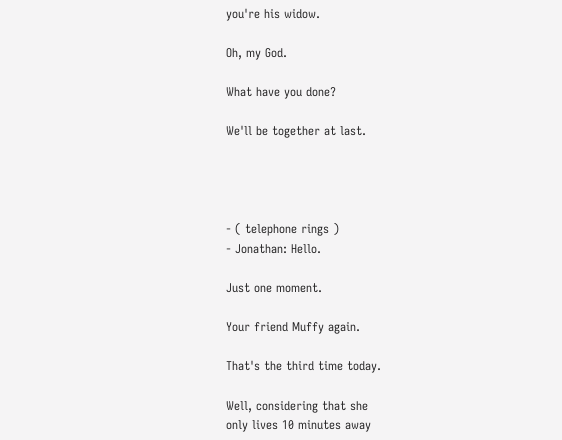you're his widow.

Oh, my God.

What have you done?

We'll be together at last.




- ( telephone rings )
- Jonathan: Hello.

Just one moment.

Your friend Muffy again.

That's the third time today.

Well, considering that she
only lives 10 minutes away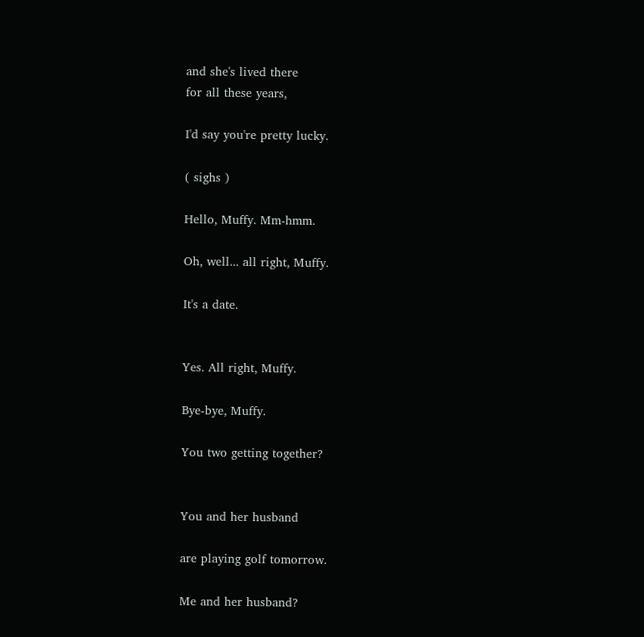and she's lived there
for all these years,

I'd say you're pretty lucky.

( sighs )

Hello, Muffy. Mm-hmm.

Oh, well... all right, Muffy.

It's a date.


Yes. All right, Muffy.

Bye-bye, Muffy.

You two getting together?


You and her husband

are playing golf tomorrow.

Me and her husband?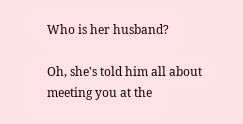Who is her husband?

Oh, she's told him all about
meeting you at the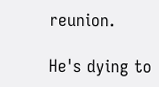reunion.

He's dying to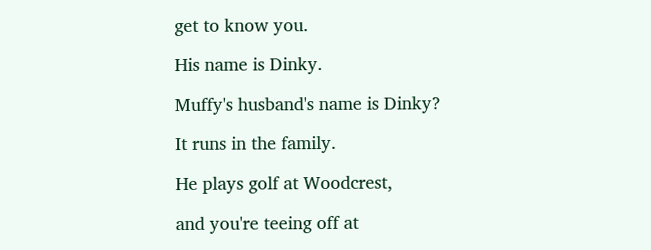get to know you.

His name is Dinky.

Muffy's husband's name is Dinky?

It runs in the family.

He plays golf at Woodcrest,

and you're teeing off at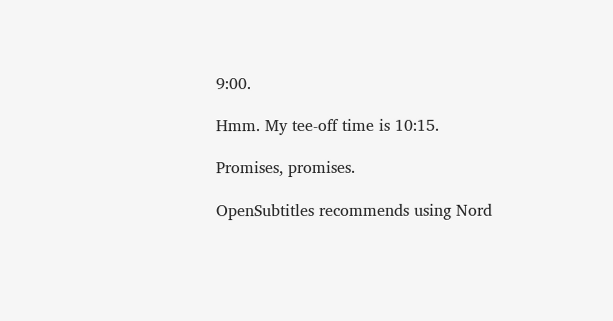9:00.

Hmm. My tee-off time is 10:15.

Promises, promises.

OpenSubtitles recommends using Nord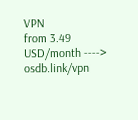VPN
from 3.49 USD/month ----> osdb.link/vpn